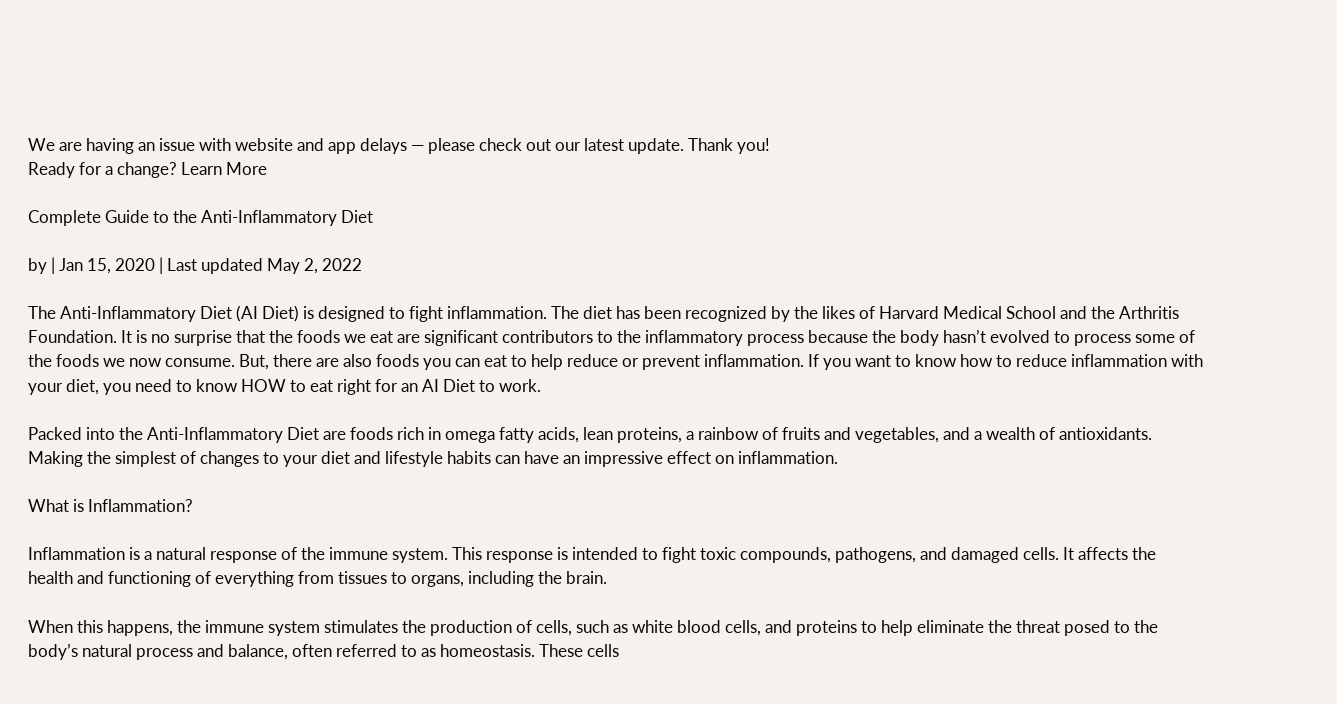We are having an issue with website and app delays — please check out our latest update. Thank you!
Ready for a change? Learn More

Complete Guide to the Anti-Inflammatory Diet

by | Jan 15, 2020 | Last updated May 2, 2022

The Anti-Inflammatory Diet (AI Diet) is designed to fight inflammation. The diet has been recognized by the likes of Harvard Medical School and the Arthritis Foundation. It is no surprise that the foods we eat are significant contributors to the inflammatory process because the body hasn’t evolved to process some of the foods we now consume. But, there are also foods you can eat to help reduce or prevent inflammation. If you want to know how to reduce inflammation with your diet, you need to know HOW to eat right for an AI Diet to work.

Packed into the Anti-Inflammatory Diet are foods rich in omega fatty acids, lean proteins, a rainbow of fruits and vegetables, and a wealth of antioxidants. Making the simplest of changes to your diet and lifestyle habits can have an impressive effect on inflammation.

What is Inflammation?

Inflammation is a natural response of the immune system. This response is intended to fight toxic compounds, pathogens, and damaged cells. It affects the health and functioning of everything from tissues to organs, including the brain.

When this happens, the immune system stimulates the production of cells, such as white blood cells, and proteins to help eliminate the threat posed to the body’s natural process and balance, often referred to as homeostasis. These cells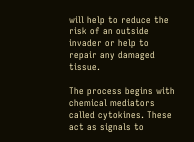will help to reduce the risk of an outside invader or help to repair any damaged tissue.

The process begins with chemical mediators called cytokines. These act as signals to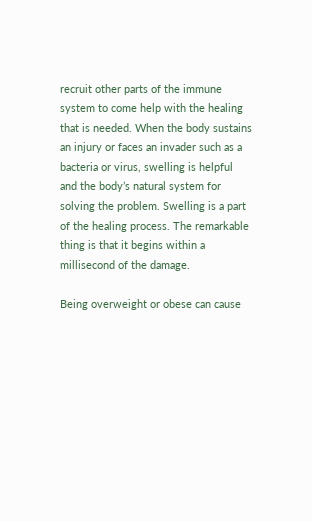recruit other parts of the immune system to come help with the healing that is needed. When the body sustains an injury or faces an invader such as a bacteria or virus, swelling is helpful and the body’s natural system for solving the problem. Swelling is a part of the healing process. The remarkable thing is that it begins within a millisecond of the damage.

Being overweight or obese can cause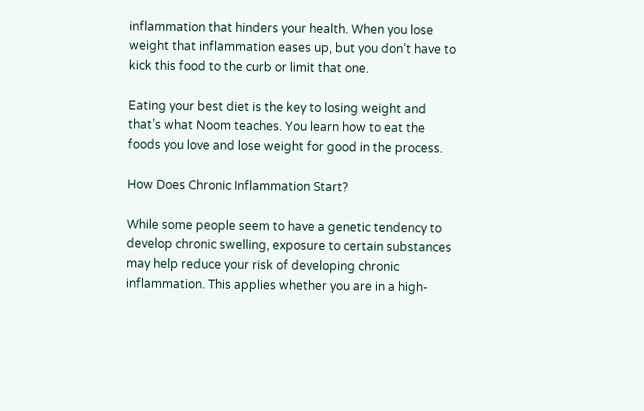inflammation that hinders your health. When you lose weight that inflammation eases up, but you don’t have to kick this food to the curb or limit that one.

Eating your best diet is the key to losing weight and that’s what Noom teaches. You learn how to eat the foods you love and lose weight for good in the process.

How Does Chronic Inflammation Start?

While some people seem to have a genetic tendency to develop chronic swelling, exposure to certain substances may help reduce your risk of developing chronic inflammation. This applies whether you are in a high-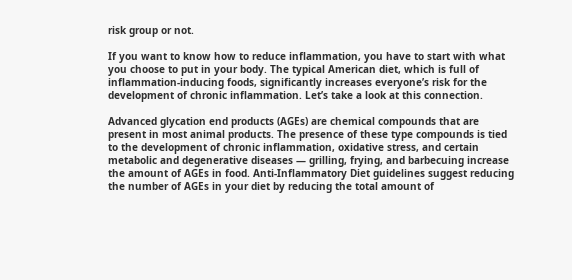risk group or not.

If you want to know how to reduce inflammation, you have to start with what you choose to put in your body. The typical American diet, which is full of inflammation-inducing foods, significantly increases everyone’s risk for the development of chronic inflammation. Let’s take a look at this connection.

Advanced glycation end products (AGEs) are chemical compounds that are present in most animal products. The presence of these type compounds is tied to the development of chronic inflammation, oxidative stress, and certain metabolic and degenerative diseases — grilling, frying, and barbecuing increase the amount of AGEs in food. Anti-Inflammatory Diet guidelines suggest reducing the number of AGEs in your diet by reducing the total amount of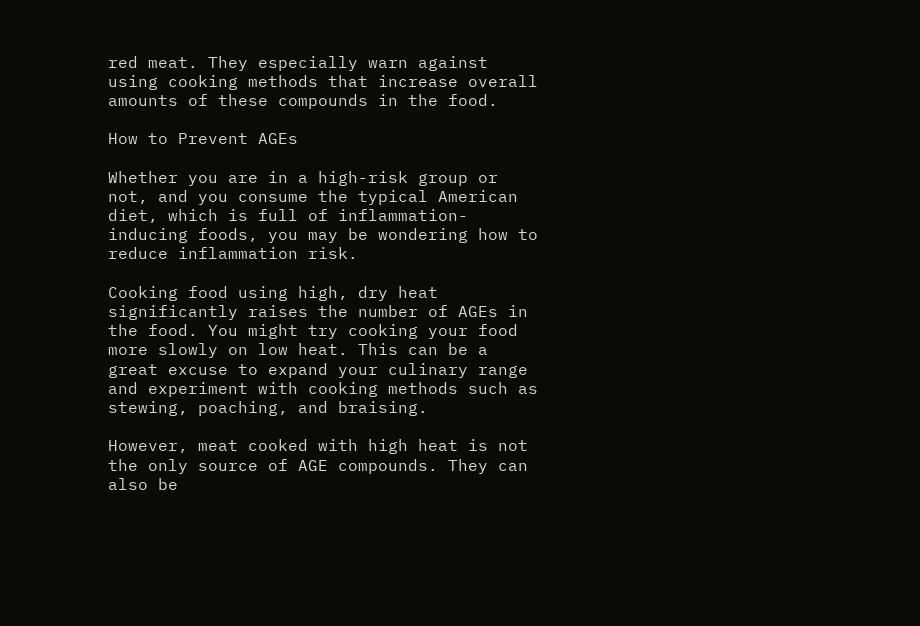red meat. They especially warn against using cooking methods that increase overall amounts of these compounds in the food.

How to Prevent AGEs

Whether you are in a high-risk group or not, and you consume the typical American diet, which is full of inflammation-inducing foods, you may be wondering how to reduce inflammation risk.

Cooking food using high, dry heat significantly raises the number of AGEs in the food. You might try cooking your food more slowly on low heat. This can be a great excuse to expand your culinary range and experiment with cooking methods such as stewing, poaching, and braising.

However, meat cooked with high heat is not the only source of AGE compounds. They can also be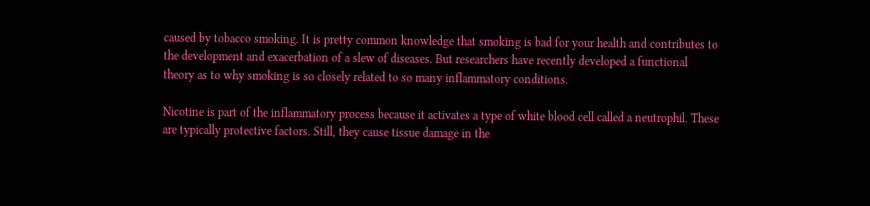caused by tobacco smoking. It is pretty common knowledge that smoking is bad for your health and contributes to the development and exacerbation of a slew of diseases. But researchers have recently developed a functional theory as to why smoking is so closely related to so many inflammatory conditions.

Nicotine is part of the inflammatory process because it activates a type of white blood cell called a neutrophil. These are typically protective factors. Still, they cause tissue damage in the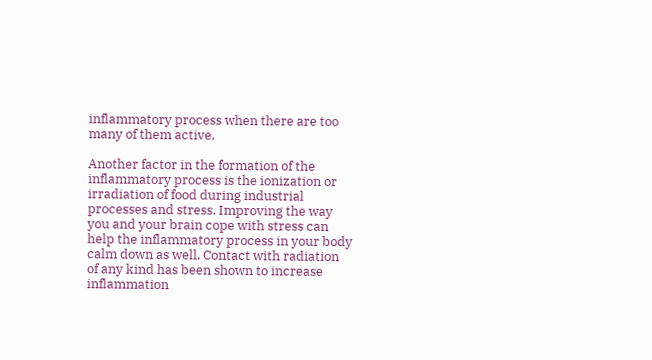inflammatory process when there are too many of them active.

Another factor in the formation of the inflammatory process is the ionization or irradiation of food during industrial processes and stress. Improving the way you and your brain cope with stress can help the inflammatory process in your body calm down as well. Contact with radiation of any kind has been shown to increase inflammation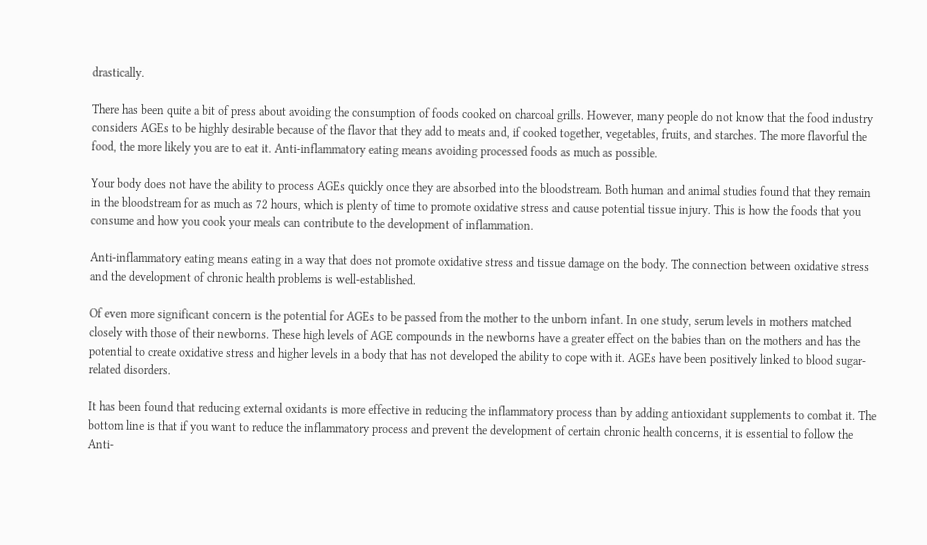drastically.

There has been quite a bit of press about avoiding the consumption of foods cooked on charcoal grills. However, many people do not know that the food industry considers AGEs to be highly desirable because of the flavor that they add to meats and, if cooked together, vegetables, fruits, and starches. The more flavorful the food, the more likely you are to eat it. Anti-inflammatory eating means avoiding processed foods as much as possible.

Your body does not have the ability to process AGEs quickly once they are absorbed into the bloodstream. Both human and animal studies found that they remain in the bloodstream for as much as 72 hours, which is plenty of time to promote oxidative stress and cause potential tissue injury. This is how the foods that you consume and how you cook your meals can contribute to the development of inflammation.

Anti-inflammatory eating means eating in a way that does not promote oxidative stress and tissue damage on the body. The connection between oxidative stress and the development of chronic health problems is well-established.

Of even more significant concern is the potential for AGEs to be passed from the mother to the unborn infant. In one study, serum levels in mothers matched closely with those of their newborns. These high levels of AGE compounds in the newborns have a greater effect on the babies than on the mothers and has the potential to create oxidative stress and higher levels in a body that has not developed the ability to cope with it. AGEs have been positively linked to blood sugar-related disorders.

It has been found that reducing external oxidants is more effective in reducing the inflammatory process than by adding antioxidant supplements to combat it. The bottom line is that if you want to reduce the inflammatory process and prevent the development of certain chronic health concerns, it is essential to follow the Anti-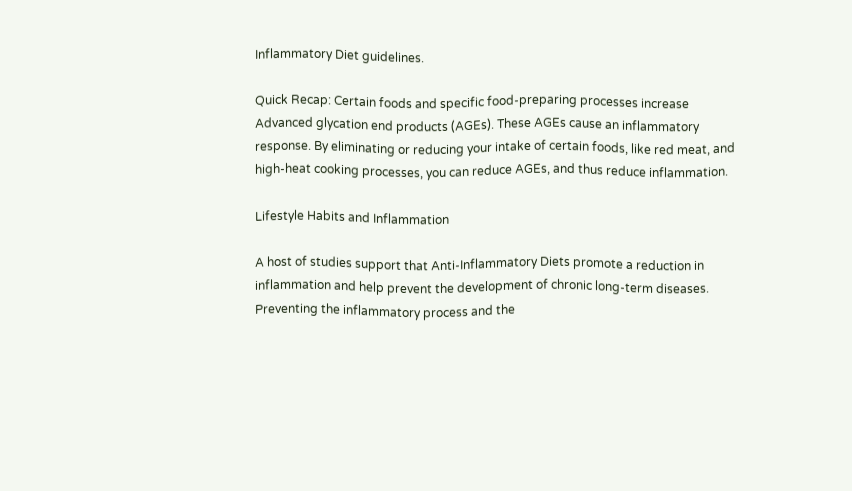Inflammatory Diet guidelines.

Quick Recap: Certain foods and specific food-preparing processes increase Advanced glycation end products (AGEs). These AGEs cause an inflammatory response. By eliminating or reducing your intake of certain foods, like red meat, and high-heat cooking processes, you can reduce AGEs, and thus reduce inflammation.

Lifestyle Habits and Inflammation

A host of studies support that Anti-Inflammatory Diets promote a reduction in inflammation and help prevent the development of chronic long-term diseases. Preventing the inflammatory process and the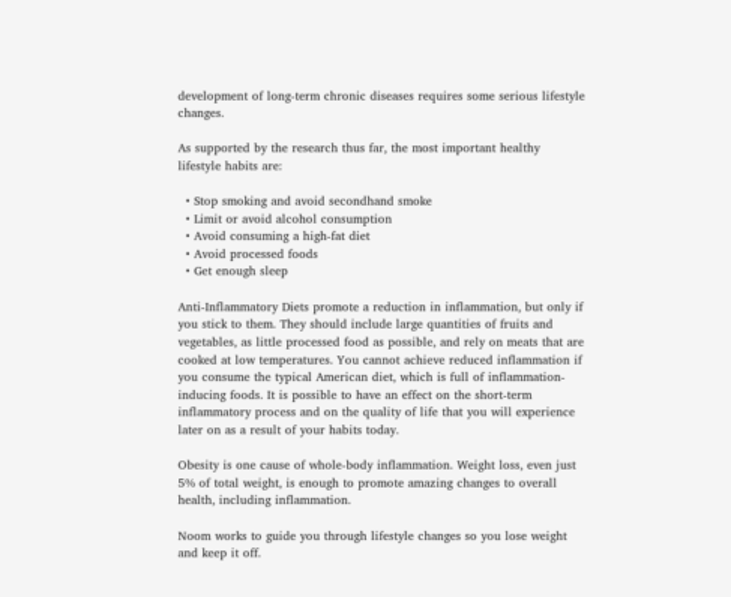development of long-term chronic diseases requires some serious lifestyle changes.

As supported by the research thus far, the most important healthy lifestyle habits are:

  • Stop smoking and avoid secondhand smoke
  • Limit or avoid alcohol consumption
  • Avoid consuming a high-fat diet
  • Avoid processed foods
  • Get enough sleep

Anti-Inflammatory Diets promote a reduction in inflammation, but only if you stick to them. They should include large quantities of fruits and vegetables, as little processed food as possible, and rely on meats that are cooked at low temperatures. You cannot achieve reduced inflammation if you consume the typical American diet, which is full of inflammation-inducing foods. It is possible to have an effect on the short-term inflammatory process and on the quality of life that you will experience later on as a result of your habits today.

Obesity is one cause of whole-body inflammation. Weight loss, even just 5% of total weight, is enough to promote amazing changes to overall health, including inflammation.

Noom works to guide you through lifestyle changes so you lose weight and keep it off.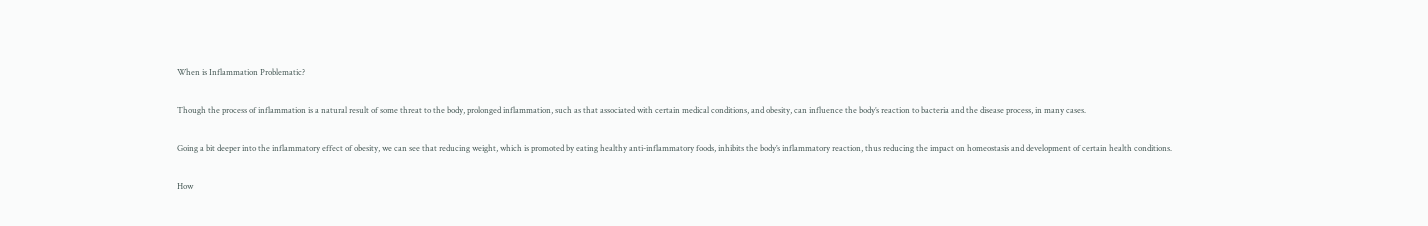When is Inflammation Problematic?

Though the process of inflammation is a natural result of some threat to the body, prolonged inflammation, such as that associated with certain medical conditions, and obesity, can influence the body’s reaction to bacteria and the disease process, in many cases.

Going a bit deeper into the inflammatory effect of obesity, we can see that reducing weight, which is promoted by eating healthy anti-inflammatory foods, inhibits the body’s inflammatory reaction, thus reducing the impact on homeostasis and development of certain health conditions.

How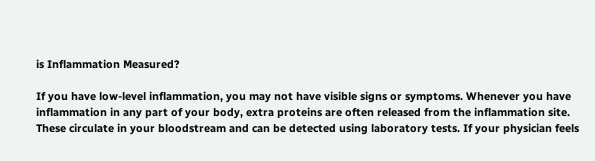is Inflammation Measured?

If you have low-level inflammation, you may not have visible signs or symptoms. Whenever you have inflammation in any part of your body, extra proteins are often released from the inflammation site. These circulate in your bloodstream and can be detected using laboratory tests. If your physician feels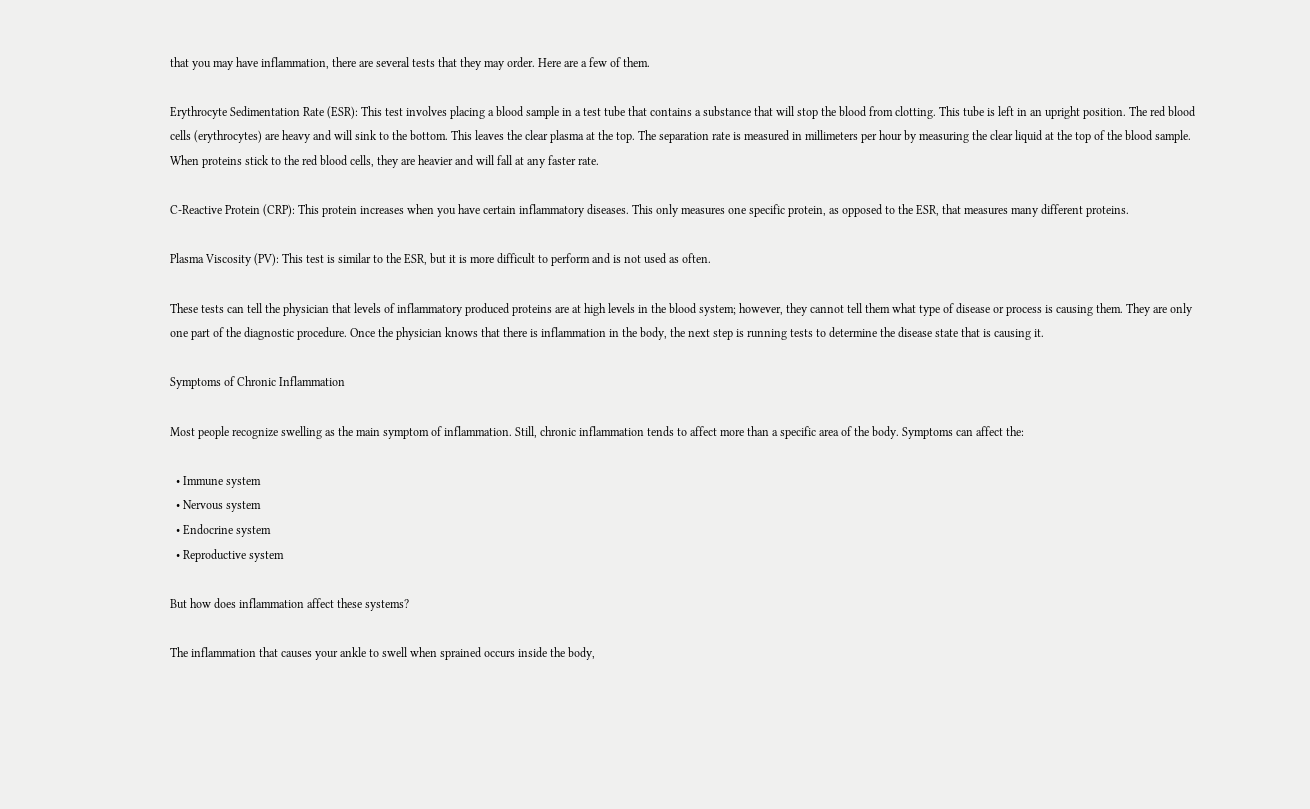that you may have inflammation, there are several tests that they may order. Here are a few of them.

Erythrocyte Sedimentation Rate (ESR): This test involves placing a blood sample in a test tube that contains a substance that will stop the blood from clotting. This tube is left in an upright position. The red blood cells (erythrocytes) are heavy and will sink to the bottom. This leaves the clear plasma at the top. The separation rate is measured in millimeters per hour by measuring the clear liquid at the top of the blood sample. When proteins stick to the red blood cells, they are heavier and will fall at any faster rate.

C-Reactive Protein (CRP): This protein increases when you have certain inflammatory diseases. This only measures one specific protein, as opposed to the ESR, that measures many different proteins.

Plasma Viscosity (PV): This test is similar to the ESR, but it is more difficult to perform and is not used as often.

These tests can tell the physician that levels of inflammatory produced proteins are at high levels in the blood system; however, they cannot tell them what type of disease or process is causing them. They are only one part of the diagnostic procedure. Once the physician knows that there is inflammation in the body, the next step is running tests to determine the disease state that is causing it.

Symptoms of Chronic Inflammation

Most people recognize swelling as the main symptom of inflammation. Still, chronic inflammation tends to affect more than a specific area of the body. Symptoms can affect the:

  • Immune system
  • Nervous system
  • Endocrine system
  • Reproductive system

But how does inflammation affect these systems?

The inflammation that causes your ankle to swell when sprained occurs inside the body,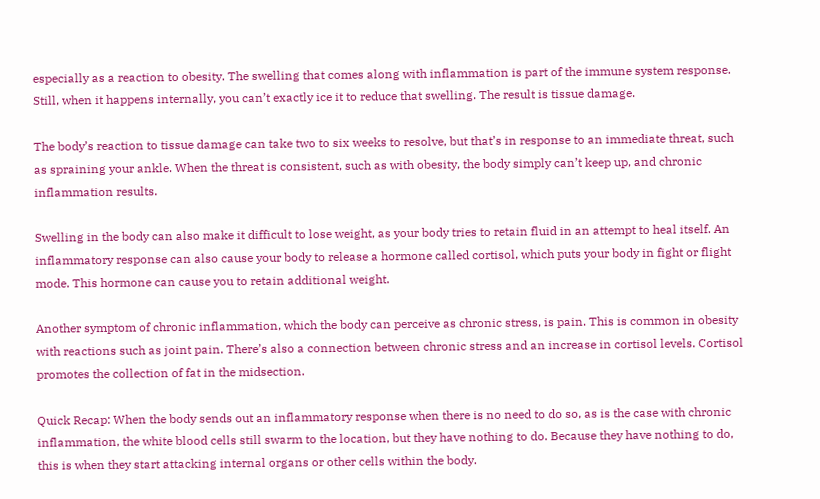especially as a reaction to obesity. The swelling that comes along with inflammation is part of the immune system response. Still, when it happens internally, you can’t exactly ice it to reduce that swelling. The result is tissue damage.

The body’s reaction to tissue damage can take two to six weeks to resolve, but that’s in response to an immediate threat, such as spraining your ankle. When the threat is consistent, such as with obesity, the body simply can’t keep up, and chronic inflammation results.

Swelling in the body can also make it difficult to lose weight, as your body tries to retain fluid in an attempt to heal itself. An inflammatory response can also cause your body to release a hormone called cortisol, which puts your body in fight or flight mode. This hormone can cause you to retain additional weight.

Another symptom of chronic inflammation, which the body can perceive as chronic stress, is pain. This is common in obesity with reactions such as joint pain. There’s also a connection between chronic stress and an increase in cortisol levels. Cortisol promotes the collection of fat in the midsection.

Quick Recap: When the body sends out an inflammatory response when there is no need to do so, as is the case with chronic inflammation, the white blood cells still swarm to the location, but they have nothing to do. Because they have nothing to do, this is when they start attacking internal organs or other cells within the body.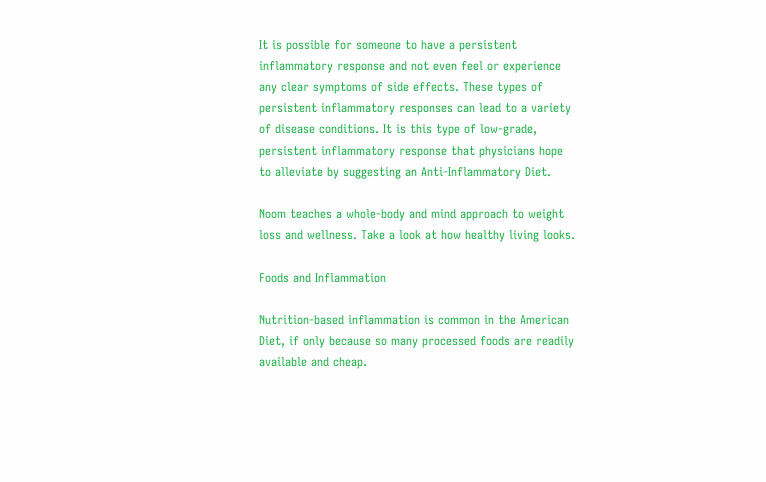It is possible for someone to have a persistent inflammatory response and not even feel or experience any clear symptoms of side effects. These types of persistent inflammatory responses can lead to a variety of disease conditions. It is this type of low-grade, persistent inflammatory response that physicians hope to alleviate by suggesting an Anti-Inflammatory Diet.

Noom teaches a whole-body and mind approach to weight loss and wellness. Take a look at how healthy living looks.

Foods and Inflammation

Nutrition-based inflammation is common in the American Diet, if only because so many processed foods are readily available and cheap.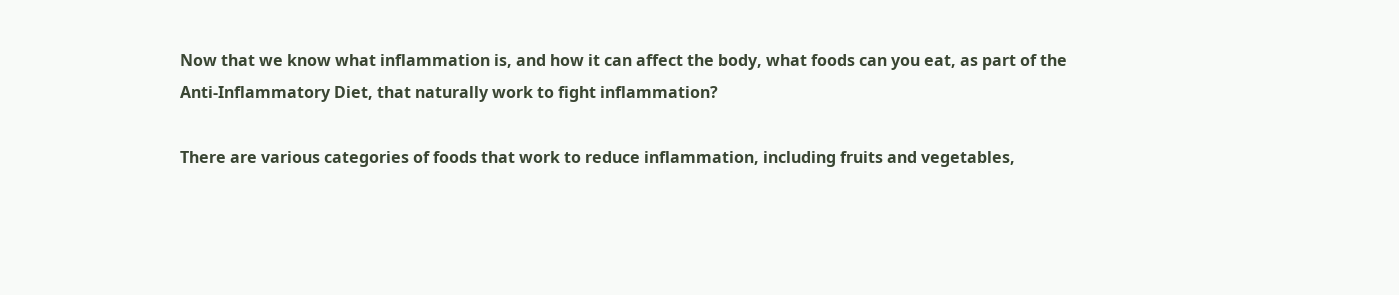Now that we know what inflammation is, and how it can affect the body, what foods can you eat, as part of the Anti-Inflammatory Diet, that naturally work to fight inflammation?

There are various categories of foods that work to reduce inflammation, including fruits and vegetables,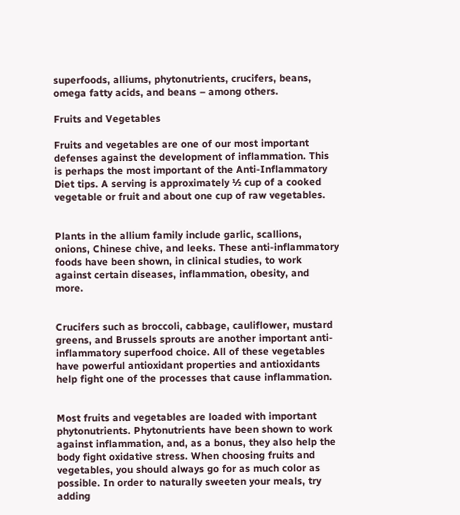superfoods, alliums, phytonutrients, crucifers, beans, omega fatty acids, and beans – among others.

Fruits and Vegetables

Fruits and vegetables are one of our most important defenses against the development of inflammation. This is perhaps the most important of the Anti-Inflammatory Diet tips. A serving is approximately ½ cup of a cooked vegetable or fruit and about one cup of raw vegetables.


Plants in the allium family include garlic, scallions, onions, Chinese chive, and leeks. These anti-inflammatory foods have been shown, in clinical studies, to work against certain diseases, inflammation, obesity, and more.


Crucifers such as broccoli, cabbage, cauliflower, mustard greens, and Brussels sprouts are another important anti-inflammatory superfood choice. All of these vegetables have powerful antioxidant properties and antioxidants help fight one of the processes that cause inflammation.


Most fruits and vegetables are loaded with important phytonutrients. Phytonutrients have been shown to work against inflammation, and, as a bonus, they also help the body fight oxidative stress. When choosing fruits and vegetables, you should always go for as much color as possible. In order to naturally sweeten your meals, try adding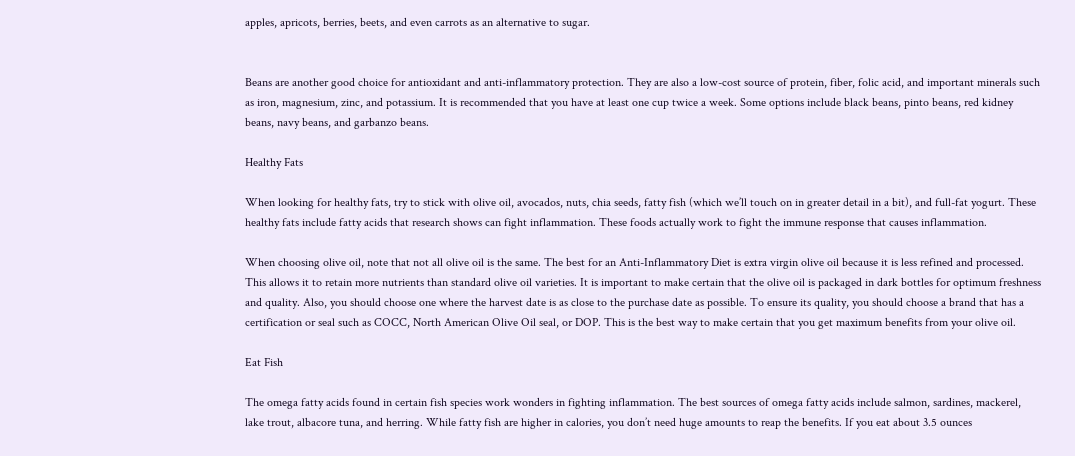apples, apricots, berries, beets, and even carrots as an alternative to sugar.


Beans are another good choice for antioxidant and anti-inflammatory protection. They are also a low-cost source of protein, fiber, folic acid, and important minerals such as iron, magnesium, zinc, and potassium. It is recommended that you have at least one cup twice a week. Some options include black beans, pinto beans, red kidney beans, navy beans, and garbanzo beans.

Healthy Fats

When looking for healthy fats, try to stick with olive oil, avocados, nuts, chia seeds, fatty fish (which we’ll touch on in greater detail in a bit), and full-fat yogurt. These healthy fats include fatty acids that research shows can fight inflammation. These foods actually work to fight the immune response that causes inflammation.

When choosing olive oil, note that not all olive oil is the same. The best for an Anti-Inflammatory Diet is extra virgin olive oil because it is less refined and processed. This allows it to retain more nutrients than standard olive oil varieties. It is important to make certain that the olive oil is packaged in dark bottles for optimum freshness and quality. Also, you should choose one where the harvest date is as close to the purchase date as possible. To ensure its quality, you should choose a brand that has a certification or seal such as COCC, North American Olive Oil seal, or DOP. This is the best way to make certain that you get maximum benefits from your olive oil.

Eat Fish

The omega fatty acids found in certain fish species work wonders in fighting inflammation. The best sources of omega fatty acids include salmon, sardines, mackerel, lake trout, albacore tuna, and herring. While fatty fish are higher in calories, you don’t need huge amounts to reap the benefits. If you eat about 3.5 ounces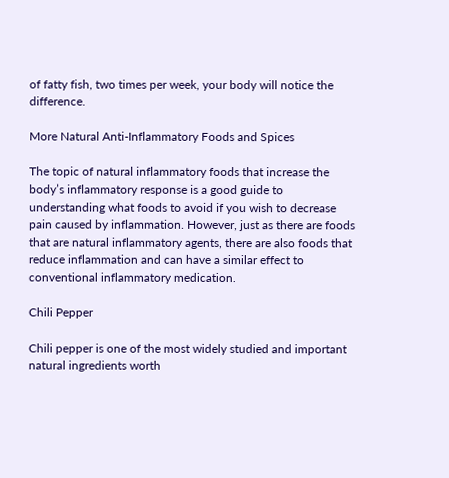of fatty fish, two times per week, your body will notice the difference.

More Natural Anti-Inflammatory Foods and Spices

The topic of natural inflammatory foods that increase the body’s inflammatory response is a good guide to understanding what foods to avoid if you wish to decrease pain caused by inflammation. However, just as there are foods that are natural inflammatory agents, there are also foods that reduce inflammation and can have a similar effect to conventional inflammatory medication.

Chili Pepper

Chili pepper is one of the most widely studied and important natural ingredients worth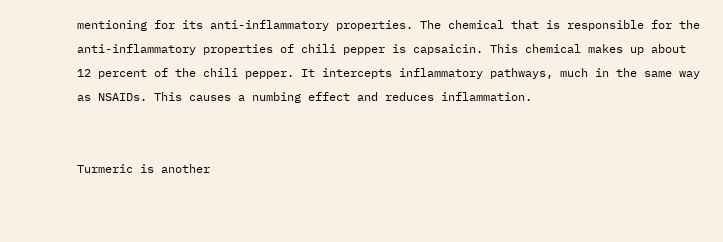mentioning for its anti-inflammatory properties. The chemical that is responsible for the anti-inflammatory properties of chili pepper is capsaicin. This chemical makes up about 12 percent of the chili pepper. It intercepts inflammatory pathways, much in the same way as NSAIDs. This causes a numbing effect and reduces inflammation.


Turmeric is another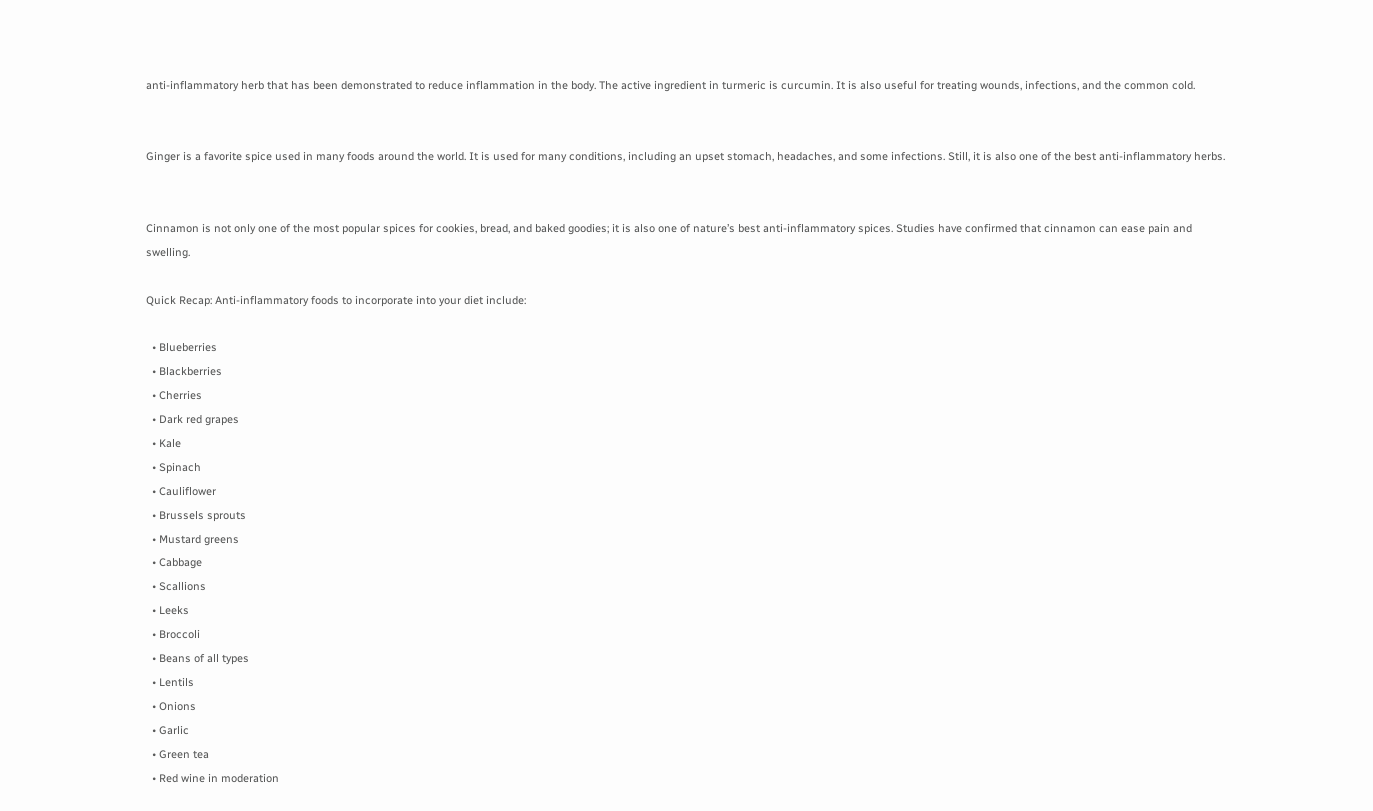anti-inflammatory herb that has been demonstrated to reduce inflammation in the body. The active ingredient in turmeric is curcumin. It is also useful for treating wounds, infections, and the common cold.


Ginger is a favorite spice used in many foods around the world. It is used for many conditions, including an upset stomach, headaches, and some infections. Still, it is also one of the best anti-inflammatory herbs.


Cinnamon is not only one of the most popular spices for cookies, bread, and baked goodies; it is also one of nature’s best anti-inflammatory spices. Studies have confirmed that cinnamon can ease pain and swelling.

Quick Recap: Anti-inflammatory foods to incorporate into your diet include:

  • Blueberries
  • Blackberries
  • Cherries
  • Dark red grapes
  • Kale
  • Spinach
  • Cauliflower
  • Brussels sprouts
  • Mustard greens
  • Cabbage
  • Scallions
  • Leeks
  • Broccoli
  • Beans of all types
  • Lentils
  • Onions
  • Garlic
  • Green tea
  • Red wine in moderation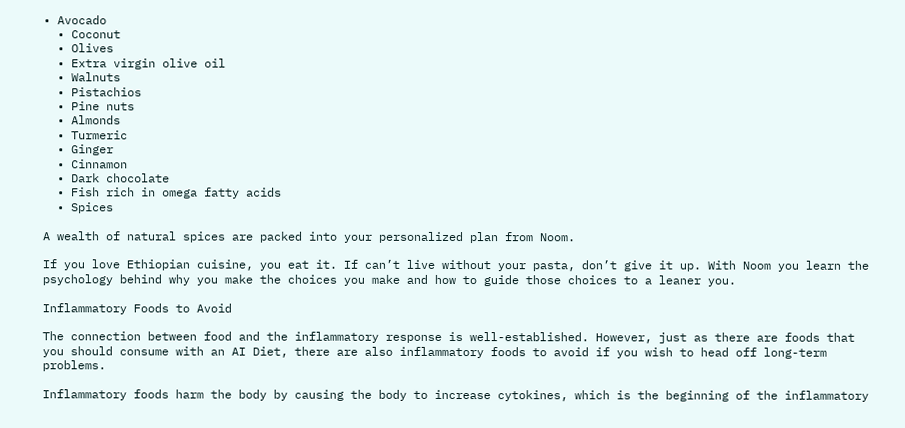• Avocado
  • Coconut
  • Olives
  • Extra virgin olive oil
  • Walnuts
  • Pistachios
  • Pine nuts
  • Almonds
  • Turmeric
  • Ginger
  • Cinnamon
  • Dark chocolate
  • Fish rich in omega fatty acids
  • Spices

A wealth of natural spices are packed into your personalized plan from Noom.

If you love Ethiopian cuisine, you eat it. If can’t live without your pasta, don’t give it up. With Noom you learn the psychology behind why you make the choices you make and how to guide those choices to a leaner you.

Inflammatory Foods to Avoid

The connection between food and the inflammatory response is well-established. However, just as there are foods that you should consume with an AI Diet, there are also inflammatory foods to avoid if you wish to head off long-term problems.

Inflammatory foods harm the body by causing the body to increase cytokines, which is the beginning of the inflammatory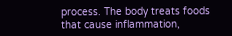process. The body treats foods that cause inflammation,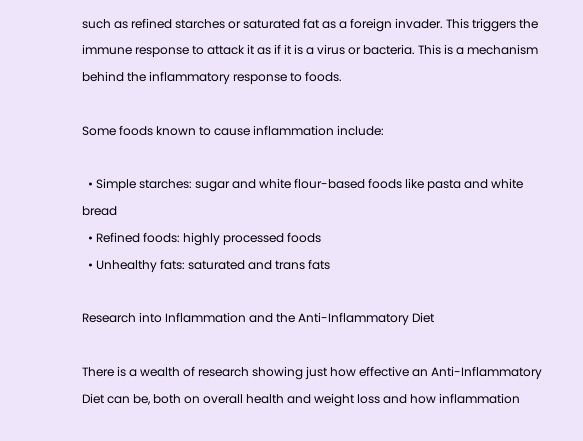such as refined starches or saturated fat as a foreign invader. This triggers the immune response to attack it as if it is a virus or bacteria. This is a mechanism behind the inflammatory response to foods.

Some foods known to cause inflammation include:

  • Simple starches: sugar and white flour-based foods like pasta and white bread
  • Refined foods: highly processed foods
  • Unhealthy fats: saturated and trans fats

Research into Inflammation and the Anti-Inflammatory Diet

There is a wealth of research showing just how effective an Anti-Inflammatory Diet can be, both on overall health and weight loss and how inflammation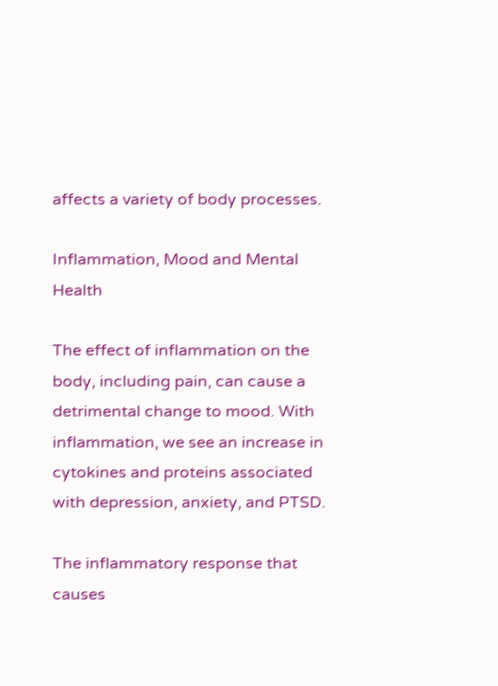affects a variety of body processes.

Inflammation, Mood and Mental Health

The effect of inflammation on the body, including pain, can cause a detrimental change to mood. With inflammation, we see an increase in cytokines and proteins associated with depression, anxiety, and PTSD.

The inflammatory response that causes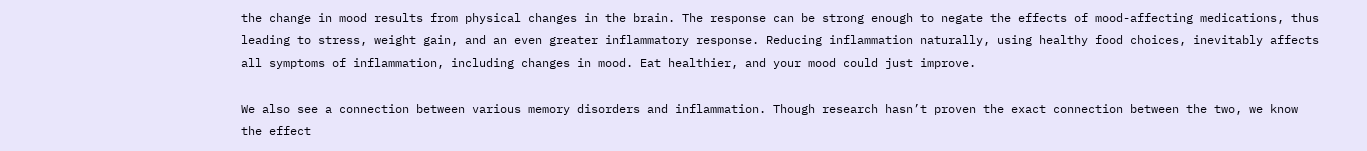the change in mood results from physical changes in the brain. The response can be strong enough to negate the effects of mood-affecting medications, thus leading to stress, weight gain, and an even greater inflammatory response. Reducing inflammation naturally, using healthy food choices, inevitably affects all symptoms of inflammation, including changes in mood. Eat healthier, and your mood could just improve.

We also see a connection between various memory disorders and inflammation. Though research hasn’t proven the exact connection between the two, we know the effect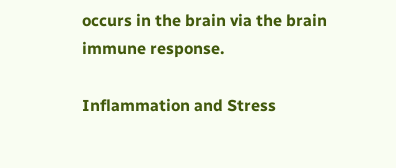occurs in the brain via the brain immune response.

Inflammation and Stress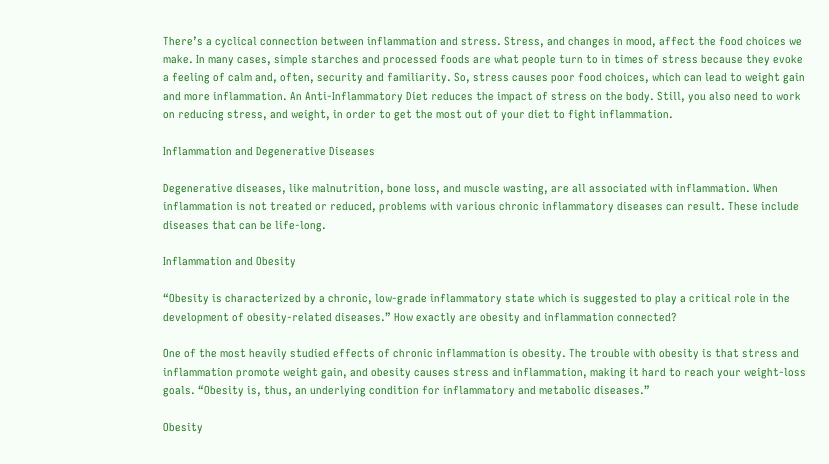There’s a cyclical connection between inflammation and stress. Stress, and changes in mood, affect the food choices we make. In many cases, simple starches and processed foods are what people turn to in times of stress because they evoke a feeling of calm and, often, security and familiarity. So, stress causes poor food choices, which can lead to weight gain and more inflammation. An Anti-Inflammatory Diet reduces the impact of stress on the body. Still, you also need to work on reducing stress, and weight, in order to get the most out of your diet to fight inflammation.

Inflammation and Degenerative Diseases

Degenerative diseases, like malnutrition, bone loss, and muscle wasting, are all associated with inflammation. When inflammation is not treated or reduced, problems with various chronic inflammatory diseases can result. These include diseases that can be life-long.

Inflammation and Obesity

“Obesity is characterized by a chronic, low-grade inflammatory state which is suggested to play a critical role in the development of obesity-related diseases.” How exactly are obesity and inflammation connected?

One of the most heavily studied effects of chronic inflammation is obesity. The trouble with obesity is that stress and inflammation promote weight gain, and obesity causes stress and inflammation, making it hard to reach your weight-loss goals. “Obesity is, thus, an underlying condition for inflammatory and metabolic diseases.”

Obesity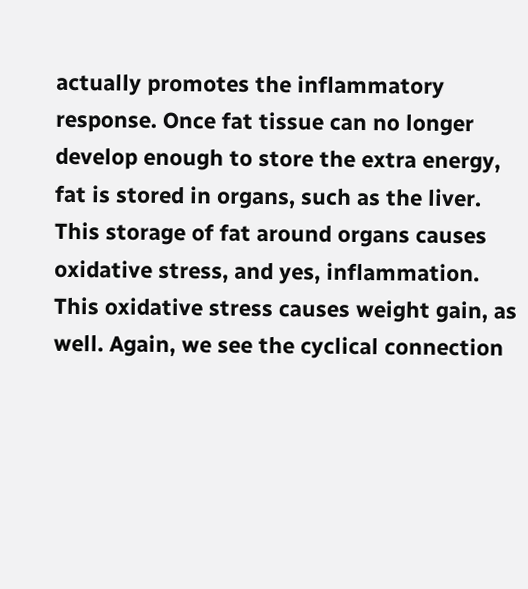actually promotes the inflammatory response. Once fat tissue can no longer develop enough to store the extra energy, fat is stored in organs, such as the liver. This storage of fat around organs causes oxidative stress, and yes, inflammation. This oxidative stress causes weight gain, as well. Again, we see the cyclical connection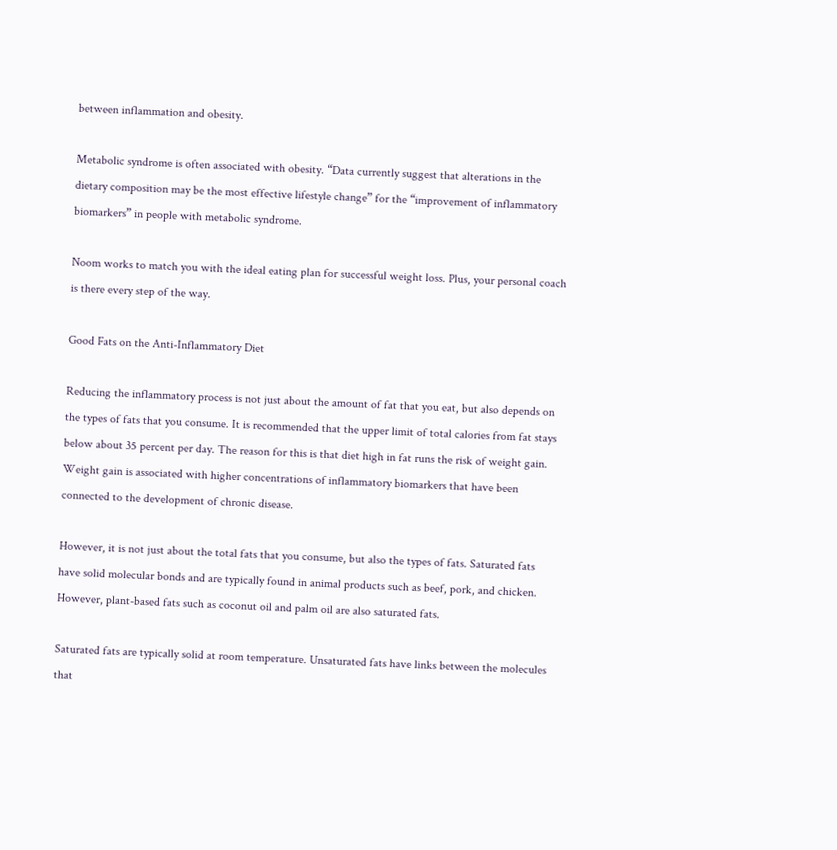between inflammation and obesity.

Metabolic syndrome is often associated with obesity. “Data currently suggest that alterations in the dietary composition may be the most effective lifestyle change” for the “improvement of inflammatory biomarkers” in people with metabolic syndrome.

Noom works to match you with the ideal eating plan for successful weight loss. Plus, your personal coach is there every step of the way.

Good Fats on the Anti-Inflammatory Diet

Reducing the inflammatory process is not just about the amount of fat that you eat, but also depends on the types of fats that you consume. It is recommended that the upper limit of total calories from fat stays below about 35 percent per day. The reason for this is that diet high in fat runs the risk of weight gain. Weight gain is associated with higher concentrations of inflammatory biomarkers that have been connected to the development of chronic disease.

However, it is not just about the total fats that you consume, but also the types of fats. Saturated fats have solid molecular bonds and are typically found in animal products such as beef, pork, and chicken. However, plant-based fats such as coconut oil and palm oil are also saturated fats.

Saturated fats are typically solid at room temperature. Unsaturated fats have links between the molecules that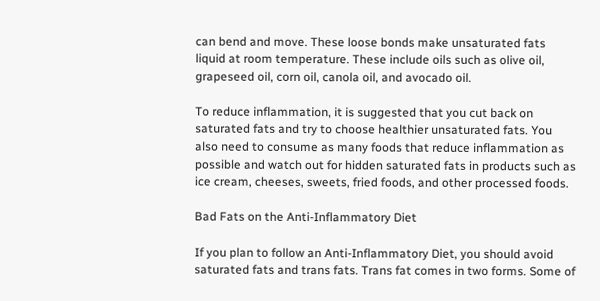can bend and move. These loose bonds make unsaturated fats liquid at room temperature. These include oils such as olive oil, grapeseed oil, corn oil, canola oil, and avocado oil.

To reduce inflammation, it is suggested that you cut back on saturated fats and try to choose healthier unsaturated fats. You also need to consume as many foods that reduce inflammation as possible and watch out for hidden saturated fats in products such as ice cream, cheeses, sweets, fried foods, and other processed foods.

Bad Fats on the Anti-Inflammatory Diet

If you plan to follow an Anti-Inflammatory Diet, you should avoid saturated fats and trans fats. Trans fat comes in two forms. Some of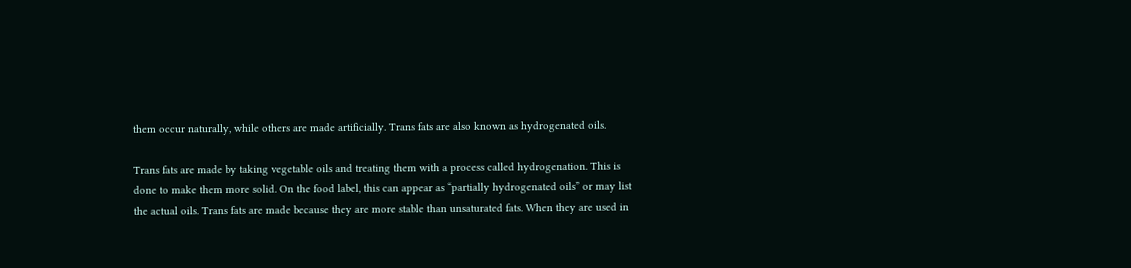them occur naturally, while others are made artificially. Trans fats are also known as hydrogenated oils.

Trans fats are made by taking vegetable oils and treating them with a process called hydrogenation. This is done to make them more solid. On the food label, this can appear as “partially hydrogenated oils” or may list the actual oils. Trans fats are made because they are more stable than unsaturated fats. When they are used in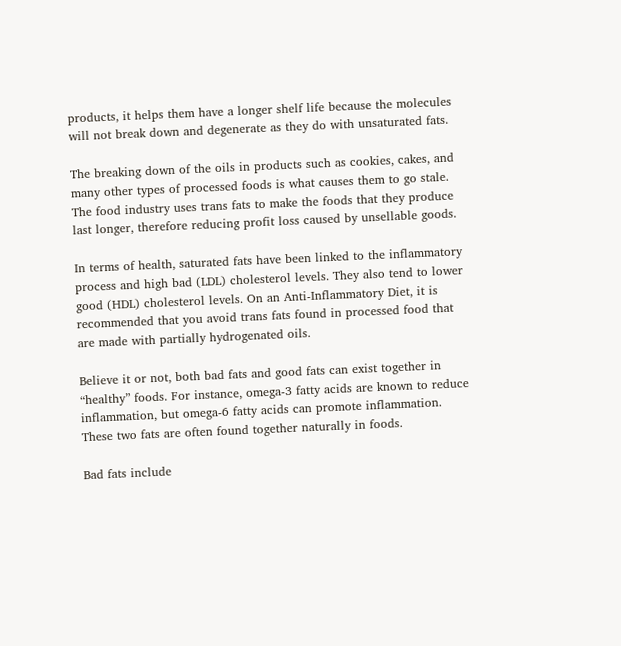products, it helps them have a longer shelf life because the molecules will not break down and degenerate as they do with unsaturated fats.

The breaking down of the oils in products such as cookies, cakes, and many other types of processed foods is what causes them to go stale. The food industry uses trans fats to make the foods that they produce last longer, therefore reducing profit loss caused by unsellable goods.

In terms of health, saturated fats have been linked to the inflammatory process and high bad (LDL) cholesterol levels. They also tend to lower good (HDL) cholesterol levels. On an Anti-Inflammatory Diet, it is recommended that you avoid trans fats found in processed food that are made with partially hydrogenated oils.

Believe it or not, both bad fats and good fats can exist together in “healthy” foods. For instance, omega-3 fatty acids are known to reduce inflammation, but omega-6 fatty acids can promote inflammation. These two fats are often found together naturally in foods.

Bad fats include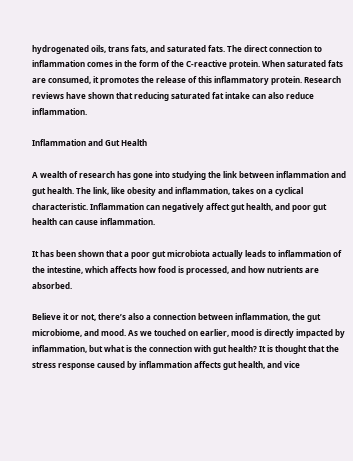hydrogenated oils, trans fats, and saturated fats. The direct connection to inflammation comes in the form of the C-reactive protein. When saturated fats are consumed, it promotes the release of this inflammatory protein. Research reviews have shown that reducing saturated fat intake can also reduce inflammation.

Inflammation and Gut Health

A wealth of research has gone into studying the link between inflammation and gut health. The link, like obesity and inflammation, takes on a cyclical characteristic. Inflammation can negatively affect gut health, and poor gut health can cause inflammation.

It has been shown that a poor gut microbiota actually leads to inflammation of the intestine, which affects how food is processed, and how nutrients are absorbed.

Believe it or not, there’s also a connection between inflammation, the gut microbiome, and mood. As we touched on earlier, mood is directly impacted by inflammation, but what is the connection with gut health? It is thought that the stress response caused by inflammation affects gut health, and vice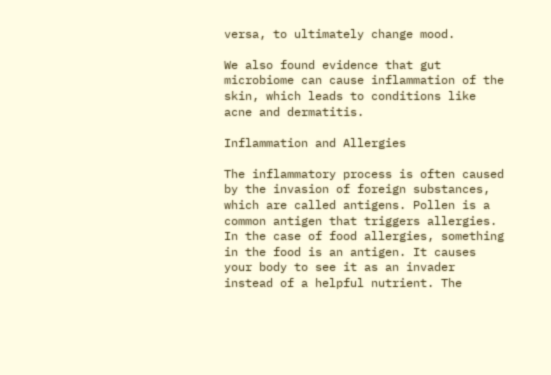versa, to ultimately change mood.

We also found evidence that gut microbiome can cause inflammation of the skin, which leads to conditions like acne and dermatitis.

Inflammation and Allergies

The inflammatory process is often caused by the invasion of foreign substances, which are called antigens. Pollen is a common antigen that triggers allergies. In the case of food allergies, something in the food is an antigen. It causes your body to see it as an invader instead of a helpful nutrient. The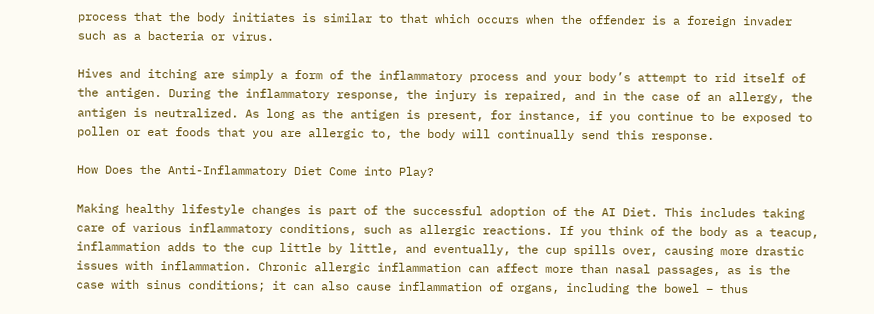process that the body initiates is similar to that which occurs when the offender is a foreign invader such as a bacteria or virus.

Hives and itching are simply a form of the inflammatory process and your body’s attempt to rid itself of the antigen. During the inflammatory response, the injury is repaired, and in the case of an allergy, the antigen is neutralized. As long as the antigen is present, for instance, if you continue to be exposed to pollen or eat foods that you are allergic to, the body will continually send this response.

How Does the Anti-Inflammatory Diet Come into Play?

Making healthy lifestyle changes is part of the successful adoption of the AI Diet. This includes taking care of various inflammatory conditions, such as allergic reactions. If you think of the body as a teacup, inflammation adds to the cup little by little, and eventually, the cup spills over, causing more drastic issues with inflammation. Chronic allergic inflammation can affect more than nasal passages, as is the case with sinus conditions; it can also cause inflammation of organs, including the bowel – thus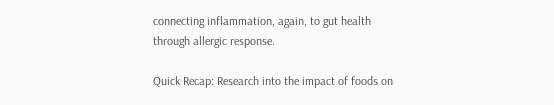connecting inflammation, again, to gut health through allergic response.

Quick Recap: Research into the impact of foods on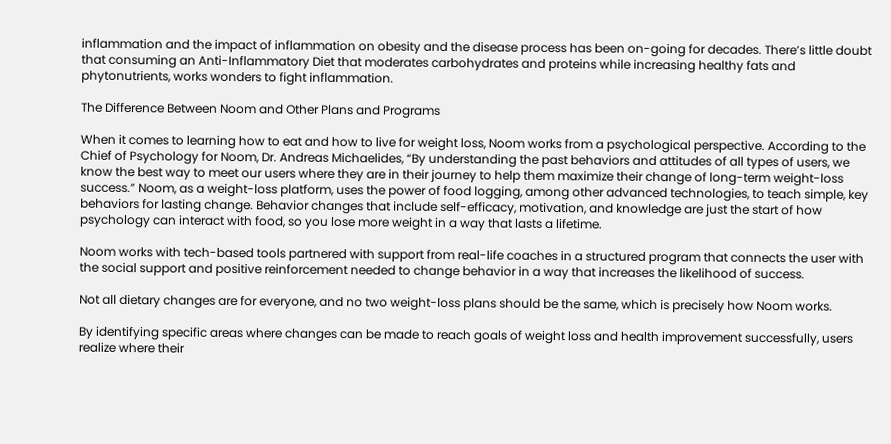inflammation and the impact of inflammation on obesity and the disease process has been on-going for decades. There’s little doubt that consuming an Anti-Inflammatory Diet that moderates carbohydrates and proteins while increasing healthy fats and phytonutrients, works wonders to fight inflammation.

The Difference Between Noom and Other Plans and Programs

When it comes to learning how to eat and how to live for weight loss, Noom works from a psychological perspective. According to the Chief of Psychology for Noom, Dr. Andreas Michaelides, “By understanding the past behaviors and attitudes of all types of users, we know the best way to meet our users where they are in their journey to help them maximize their change of long-term weight-loss success.” Noom, as a weight-loss platform, uses the power of food logging, among other advanced technologies, to teach simple, key behaviors for lasting change. Behavior changes that include self-efficacy, motivation, and knowledge are just the start of how psychology can interact with food, so you lose more weight in a way that lasts a lifetime.

Noom works with tech-based tools partnered with support from real-life coaches in a structured program that connects the user with the social support and positive reinforcement needed to change behavior in a way that increases the likelihood of success.

Not all dietary changes are for everyone, and no two weight-loss plans should be the same, which is precisely how Noom works.

By identifying specific areas where changes can be made to reach goals of weight loss and health improvement successfully, users realize where their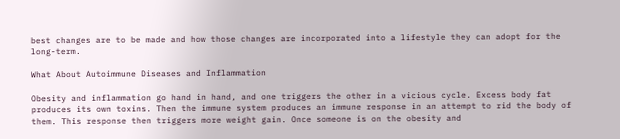best changes are to be made and how those changes are incorporated into a lifestyle they can adopt for the long-term.

What About Autoimmune Diseases and Inflammation

Obesity and inflammation go hand in hand, and one triggers the other in a vicious cycle. Excess body fat produces its own toxins. Then the immune system produces an immune response in an attempt to rid the body of them. This response then triggers more weight gain. Once someone is on the obesity and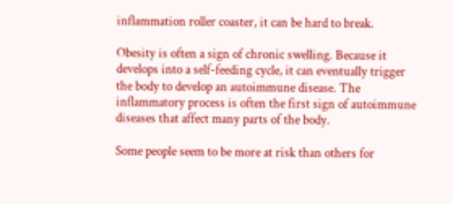inflammation roller coaster, it can be hard to break.

Obesity is often a sign of chronic swelling. Because it develops into a self-feeding cycle, it can eventually trigger the body to develop an autoimmune disease. The inflammatory process is often the first sign of autoimmune diseases that affect many parts of the body.

Some people seem to be more at risk than others for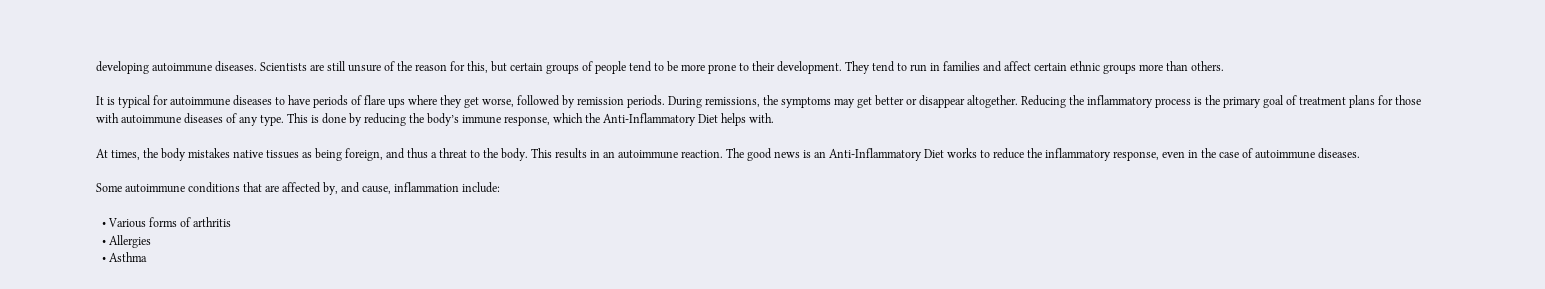developing autoimmune diseases. Scientists are still unsure of the reason for this, but certain groups of people tend to be more prone to their development. They tend to run in families and affect certain ethnic groups more than others.

It is typical for autoimmune diseases to have periods of flare ups where they get worse, followed by remission periods. During remissions, the symptoms may get better or disappear altogether. Reducing the inflammatory process is the primary goal of treatment plans for those with autoimmune diseases of any type. This is done by reducing the body’s immune response, which the Anti-Inflammatory Diet helps with.

At times, the body mistakes native tissues as being foreign, and thus a threat to the body. This results in an autoimmune reaction. The good news is an Anti-Inflammatory Diet works to reduce the inflammatory response, even in the case of autoimmune diseases.

Some autoimmune conditions that are affected by, and cause, inflammation include:

  • Various forms of arthritis
  • Allergies
  • Asthma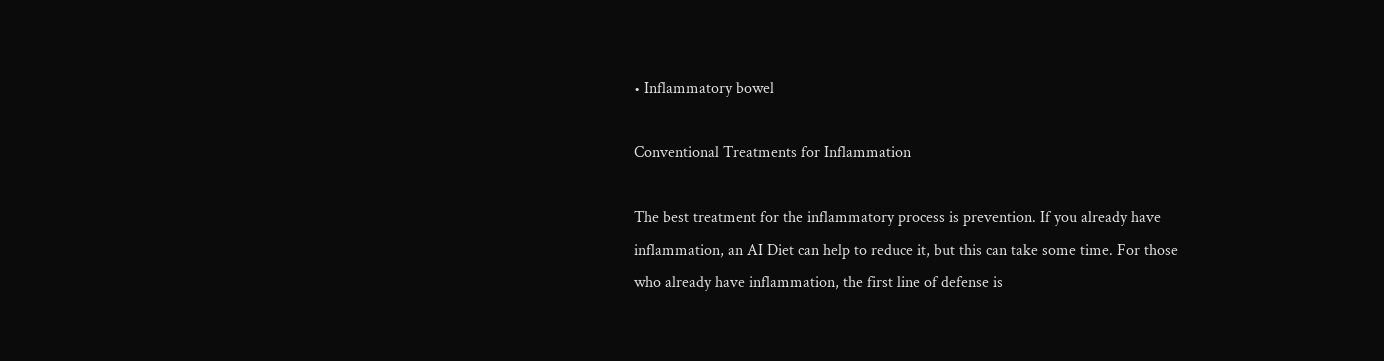• Inflammatory bowel

Conventional Treatments for Inflammation

The best treatment for the inflammatory process is prevention. If you already have inflammation, an AI Diet can help to reduce it, but this can take some time. For those who already have inflammation, the first line of defense is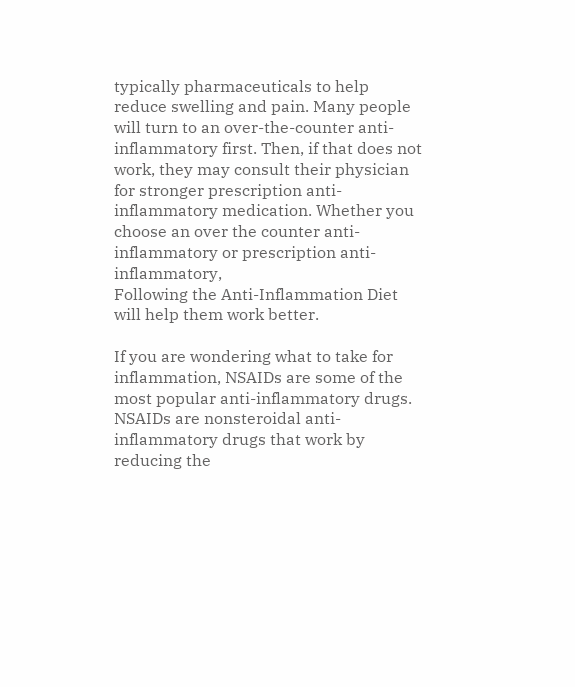typically pharmaceuticals to help reduce swelling and pain. Many people will turn to an over-the-counter anti-inflammatory first. Then, if that does not work, they may consult their physician for stronger prescription anti-inflammatory medication. Whether you choose an over the counter anti-inflammatory or prescription anti-inflammatory,
Following the Anti-Inflammation Diet will help them work better.

If you are wondering what to take for inflammation, NSAIDs are some of the most popular anti-inflammatory drugs. NSAIDs are nonsteroidal anti-inflammatory drugs that work by reducing the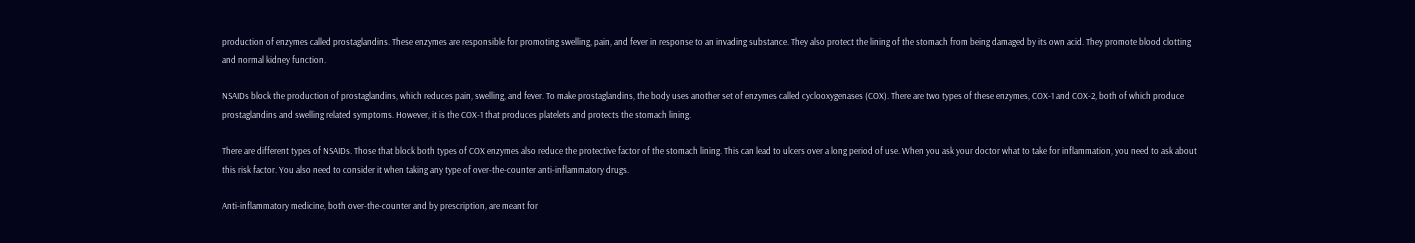production of enzymes called prostaglandins. These enzymes are responsible for promoting swelling, pain, and fever in response to an invading substance. They also protect the lining of the stomach from being damaged by its own acid. They promote blood clotting and normal kidney function.

NSAIDs block the production of prostaglandins, which reduces pain, swelling, and fever. To make prostaglandins, the body uses another set of enzymes called cyclooxygenases (COX). There are two types of these enzymes, COX-1 and COX-2, both of which produce prostaglandins and swelling related symptoms. However, it is the COX-1 that produces platelets and protects the stomach lining.

There are different types of NSAIDs. Those that block both types of COX enzymes also reduce the protective factor of the stomach lining. This can lead to ulcers over a long period of use. When you ask your doctor what to take for inflammation, you need to ask about this risk factor. You also need to consider it when taking any type of over-the-counter anti-inflammatory drugs.

Anti-inflammatory medicine, both over-the-counter and by prescription, are meant for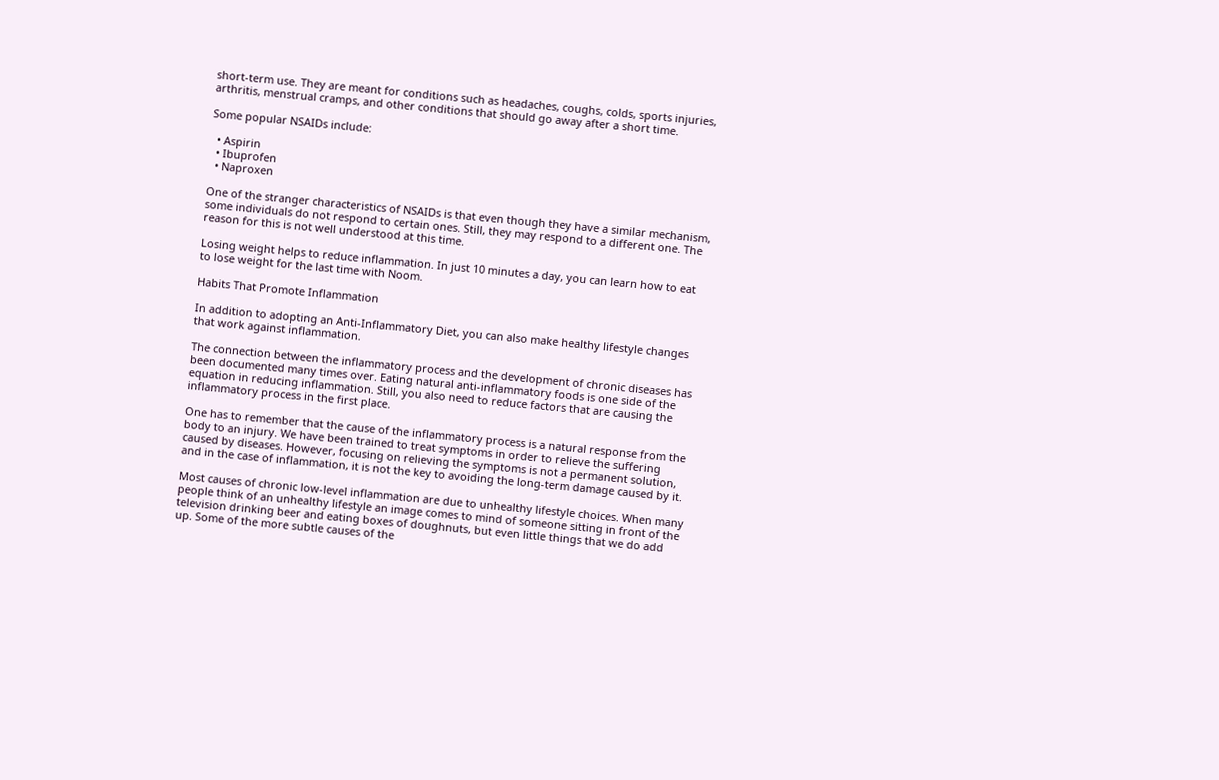short-term use. They are meant for conditions such as headaches, coughs, colds, sports injuries, arthritis, menstrual cramps, and other conditions that should go away after a short time.

Some popular NSAIDs include:

  • Aspirin
  • Ibuprofen
  • Naproxen

One of the stranger characteristics of NSAIDs is that even though they have a similar mechanism, some individuals do not respond to certain ones. Still, they may respond to a different one. The reason for this is not well understood at this time.

Losing weight helps to reduce inflammation. In just 10 minutes a day, you can learn how to eat to lose weight for the last time with Noom.

Habits That Promote Inflammation

In addition to adopting an Anti-Inflammatory Diet, you can also make healthy lifestyle changes that work against inflammation.

The connection between the inflammatory process and the development of chronic diseases has been documented many times over. Eating natural anti-inflammatory foods is one side of the equation in reducing inflammation. Still, you also need to reduce factors that are causing the inflammatory process in the first place.

One has to remember that the cause of the inflammatory process is a natural response from the body to an injury. We have been trained to treat symptoms in order to relieve the suffering caused by diseases. However, focusing on relieving the symptoms is not a permanent solution, and in the case of inflammation, it is not the key to avoiding the long-term damage caused by it.

Most causes of chronic low-level inflammation are due to unhealthy lifestyle choices. When many people think of an unhealthy lifestyle an image comes to mind of someone sitting in front of the television drinking beer and eating boxes of doughnuts, but even little things that we do add up. Some of the more subtle causes of the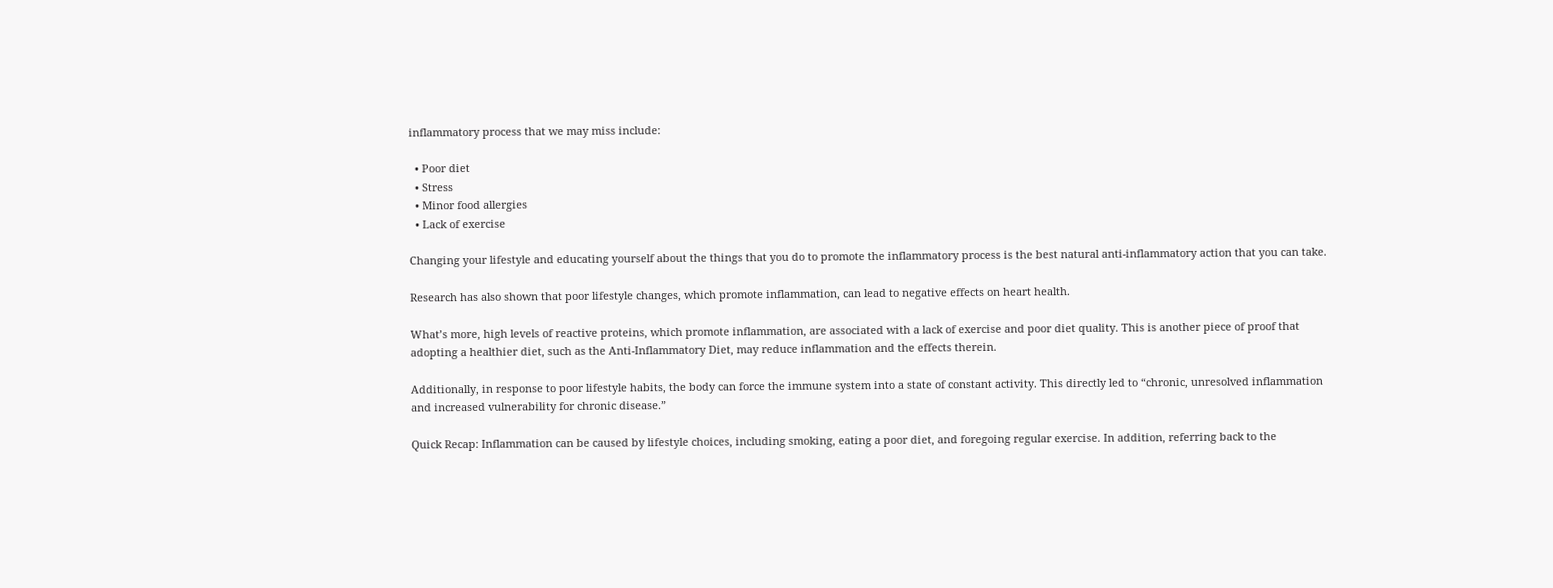inflammatory process that we may miss include:

  • Poor diet
  • Stress
  • Minor food allergies
  • Lack of exercise

Changing your lifestyle and educating yourself about the things that you do to promote the inflammatory process is the best natural anti-inflammatory action that you can take.

Research has also shown that poor lifestyle changes, which promote inflammation, can lead to negative effects on heart health.

What’s more, high levels of reactive proteins, which promote inflammation, are associated with a lack of exercise and poor diet quality. This is another piece of proof that adopting a healthier diet, such as the Anti-Inflammatory Diet, may reduce inflammation and the effects therein.

Additionally, in response to poor lifestyle habits, the body can force the immune system into a state of constant activity. This directly led to “chronic, unresolved inflammation and increased vulnerability for chronic disease.”

Quick Recap: Inflammation can be caused by lifestyle choices, including smoking, eating a poor diet, and foregoing regular exercise. In addition, referring back to the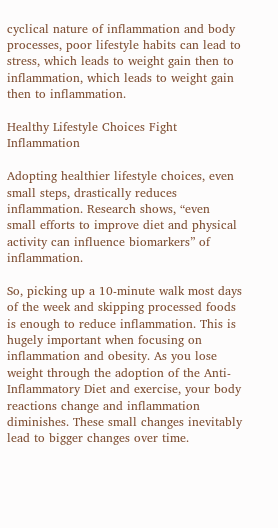cyclical nature of inflammation and body processes, poor lifestyle habits can lead to stress, which leads to weight gain then to inflammation, which leads to weight gain then to inflammation.

Healthy Lifestyle Choices Fight Inflammation

Adopting healthier lifestyle choices, even small steps, drastically reduces inflammation. Research shows, “even small efforts to improve diet and physical activity can influence biomarkers” of inflammation.

So, picking up a 10-minute walk most days of the week and skipping processed foods is enough to reduce inflammation. This is hugely important when focusing on inflammation and obesity. As you lose weight through the adoption of the Anti-Inflammatory Diet and exercise, your body reactions change and inflammation diminishes. These small changes inevitably lead to bigger changes over time.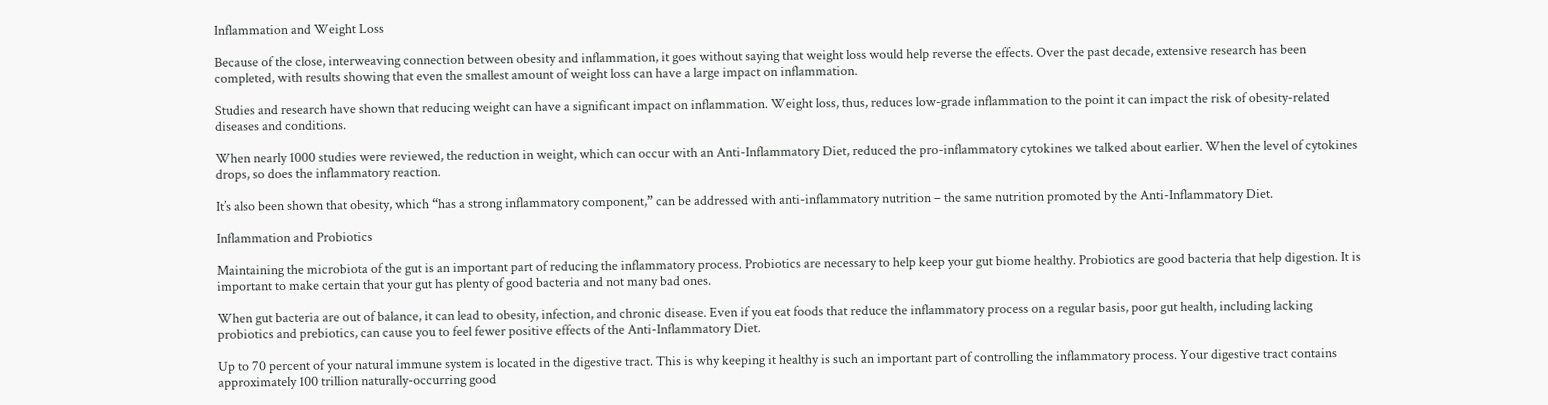Inflammation and Weight Loss

Because of the close, interweaving connection between obesity and inflammation, it goes without saying that weight loss would help reverse the effects. Over the past decade, extensive research has been completed, with results showing that even the smallest amount of weight loss can have a large impact on inflammation.

Studies and research have shown that reducing weight can have a significant impact on inflammation. Weight loss, thus, reduces low-grade inflammation to the point it can impact the risk of obesity-related diseases and conditions.

When nearly 1000 studies were reviewed, the reduction in weight, which can occur with an Anti-Inflammatory Diet, reduced the pro-inflammatory cytokines we talked about earlier. When the level of cytokines drops, so does the inflammatory reaction.

It’s also been shown that obesity, which “has a strong inflammatory component,” can be addressed with anti-inflammatory nutrition – the same nutrition promoted by the Anti-Inflammatory Diet.

Inflammation and Probiotics

Maintaining the microbiota of the gut is an important part of reducing the inflammatory process. Probiotics are necessary to help keep your gut biome healthy. Probiotics are good bacteria that help digestion. It is important to make certain that your gut has plenty of good bacteria and not many bad ones.

When gut bacteria are out of balance, it can lead to obesity, infection, and chronic disease. Even if you eat foods that reduce the inflammatory process on a regular basis, poor gut health, including lacking probiotics and prebiotics, can cause you to feel fewer positive effects of the Anti-Inflammatory Diet.

Up to 70 percent of your natural immune system is located in the digestive tract. This is why keeping it healthy is such an important part of controlling the inflammatory process. Your digestive tract contains approximately 100 trillion naturally-occurring good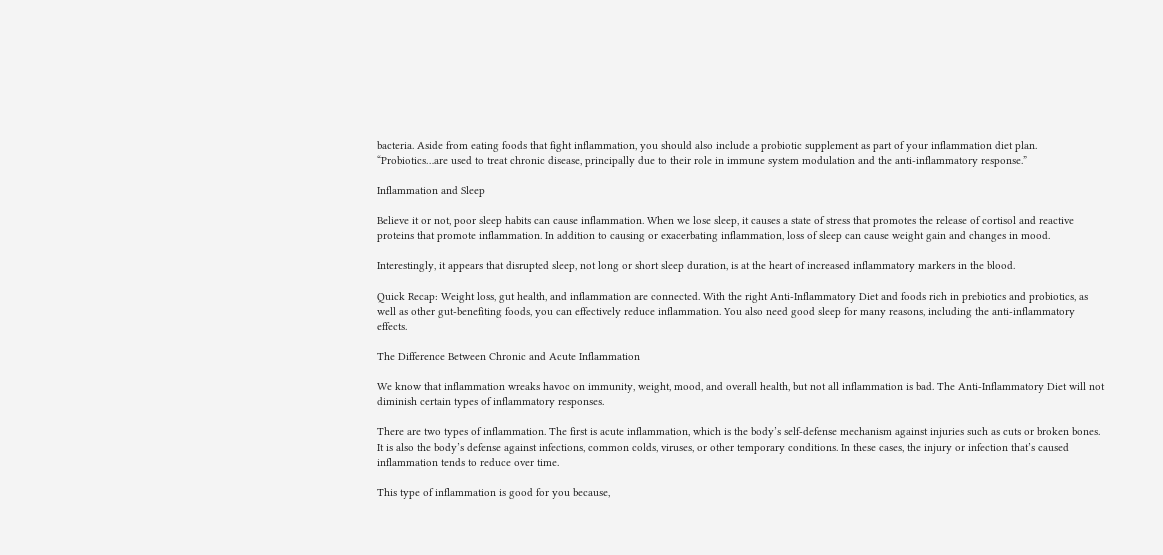bacteria. Aside from eating foods that fight inflammation, you should also include a probiotic supplement as part of your inflammation diet plan. “Probiotics…are used to treat chronic disease, principally due to their role in immune system modulation and the anti-inflammatory response.”

Inflammation and Sleep

Believe it or not, poor sleep habits can cause inflammation. When we lose sleep, it causes a state of stress that promotes the release of cortisol and reactive proteins that promote inflammation. In addition to causing or exacerbating inflammation, loss of sleep can cause weight gain and changes in mood.

Interestingly, it appears that disrupted sleep, not long or short sleep duration, is at the heart of increased inflammatory markers in the blood.

Quick Recap: Weight loss, gut health, and inflammation are connected. With the right Anti-Inflammatory Diet and foods rich in prebiotics and probiotics, as well as other gut-benefiting foods, you can effectively reduce inflammation. You also need good sleep for many reasons, including the anti-inflammatory effects.

The Difference Between Chronic and Acute Inflammation

We know that inflammation wreaks havoc on immunity, weight, mood, and overall health, but not all inflammation is bad. The Anti-Inflammatory Diet will not diminish certain types of inflammatory responses.

There are two types of inflammation. The first is acute inflammation, which is the body’s self-defense mechanism against injuries such as cuts or broken bones. It is also the body’s defense against infections, common colds, viruses, or other temporary conditions. In these cases, the injury or infection that’s caused inflammation tends to reduce over time.

This type of inflammation is good for you because,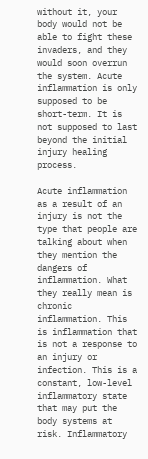without it, your body would not be able to fight these invaders, and they would soon overrun the system. Acute inflammation is only supposed to be short-term. It is not supposed to last beyond the initial injury healing process.

Acute inflammation as a result of an injury is not the type that people are talking about when they mention the dangers of inflammation. What they really mean is chronic inflammation. This is inflammation that is not a response to an injury or infection. This is a constant, low-level inflammatory state that may put the body systems at risk. Inflammatory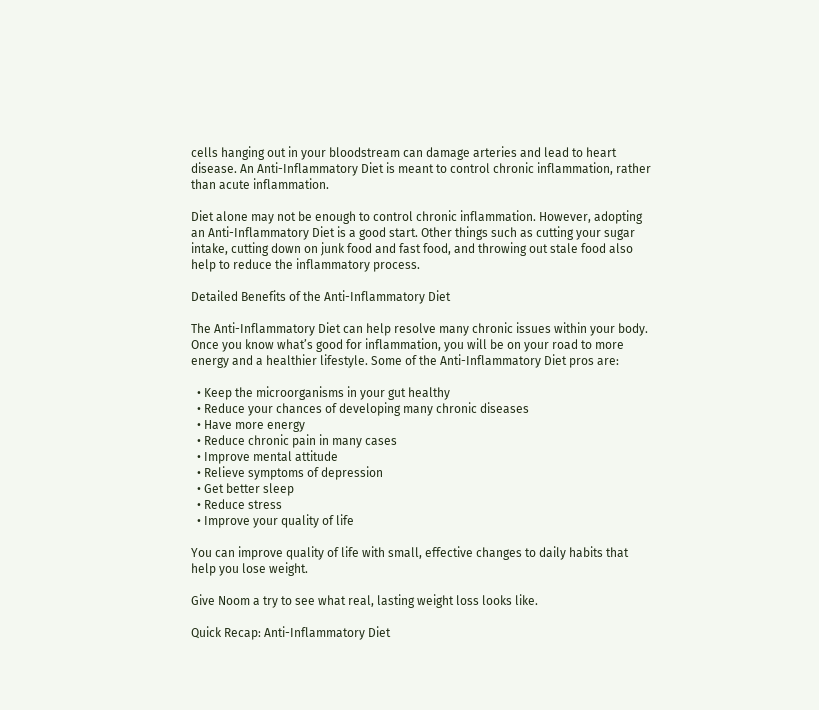cells hanging out in your bloodstream can damage arteries and lead to heart disease. An Anti-Inflammatory Diet is meant to control chronic inflammation, rather than acute inflammation.

Diet alone may not be enough to control chronic inflammation. However, adopting an Anti-Inflammatory Diet is a good start. Other things such as cutting your sugar intake, cutting down on junk food and fast food, and throwing out stale food also help to reduce the inflammatory process.

Detailed Benefits of the Anti-Inflammatory Diet

The Anti-Inflammatory Diet can help resolve many chronic issues within your body. Once you know what’s good for inflammation, you will be on your road to more energy and a healthier lifestyle. Some of the Anti-Inflammatory Diet pros are:

  • Keep the microorganisms in your gut healthy
  • Reduce your chances of developing many chronic diseases
  • Have more energy
  • Reduce chronic pain in many cases
  • Improve mental attitude
  • Relieve symptoms of depression
  • Get better sleep
  • Reduce stress
  • Improve your quality of life

You can improve quality of life with small, effective changes to daily habits that help you lose weight.

Give Noom a try to see what real, lasting weight loss looks like.

Quick Recap: Anti-Inflammatory Diet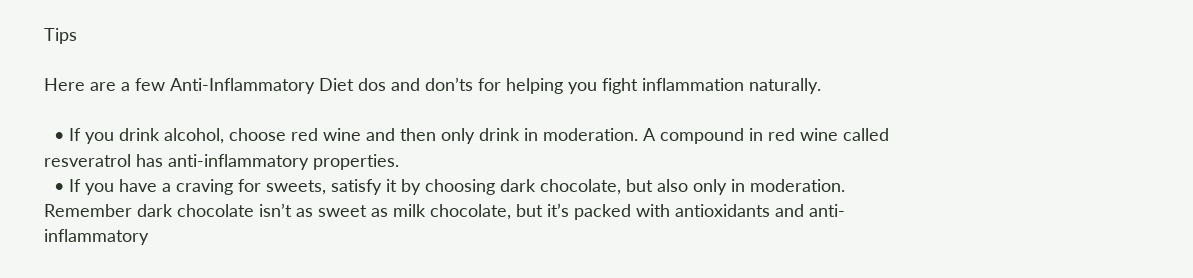Tips

Here are a few Anti-Inflammatory Diet dos and don’ts for helping you fight inflammation naturally.

  • If you drink alcohol, choose red wine and then only drink in moderation. A compound in red wine called resveratrol has anti-inflammatory properties.
  • If you have a craving for sweets, satisfy it by choosing dark chocolate, but also only in moderation. Remember dark chocolate isn’t as sweet as milk chocolate, but it’s packed with antioxidants and anti-inflammatory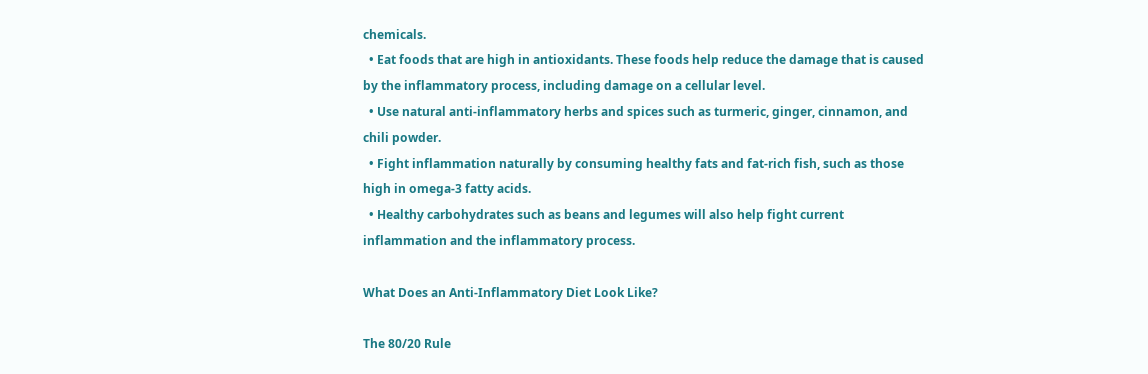chemicals.
  • Eat foods that are high in antioxidants. These foods help reduce the damage that is caused by the inflammatory process, including damage on a cellular level.
  • Use natural anti-inflammatory herbs and spices such as turmeric, ginger, cinnamon, and chili powder.
  • Fight inflammation naturally by consuming healthy fats and fat-rich fish, such as those high in omega-3 fatty acids.
  • Healthy carbohydrates such as beans and legumes will also help fight current inflammation and the inflammatory process.

What Does an Anti-Inflammatory Diet Look Like?

The 80/20 Rule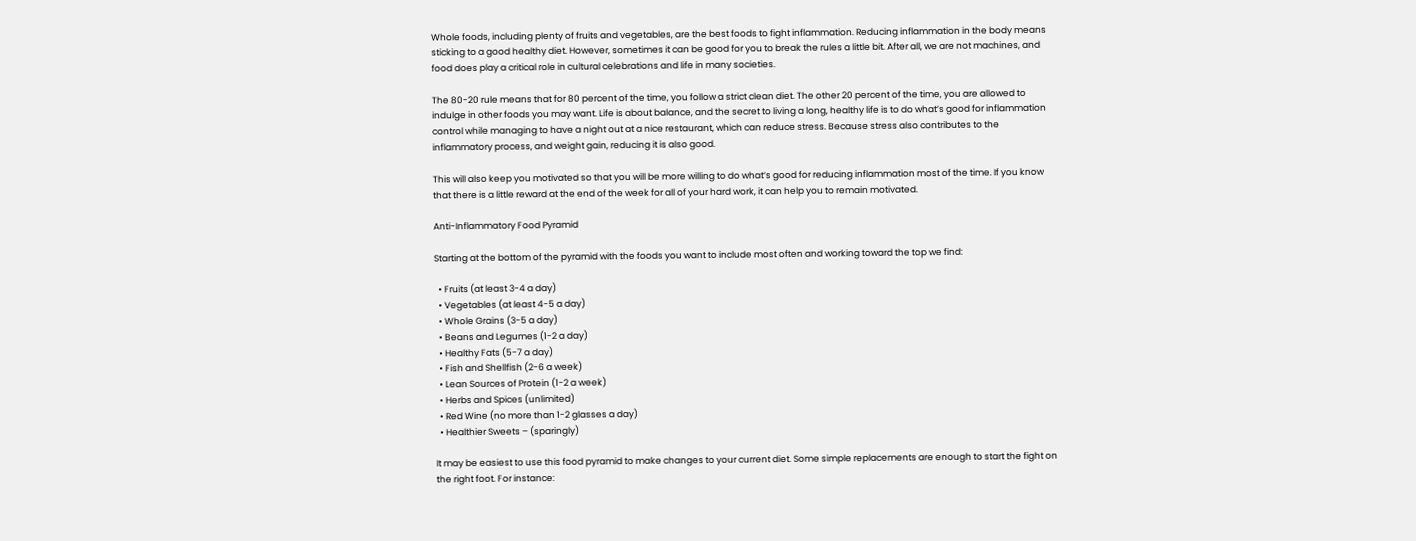Whole foods, including plenty of fruits and vegetables, are the best foods to fight inflammation. Reducing inflammation in the body means sticking to a good healthy diet. However, sometimes it can be good for you to break the rules a little bit. After all, we are not machines, and food does play a critical role in cultural celebrations and life in many societies.

The 80-20 rule means that for 80 percent of the time, you follow a strict clean diet. The other 20 percent of the time, you are allowed to indulge in other foods you may want. Life is about balance, and the secret to living a long, healthy life is to do what’s good for inflammation control while managing to have a night out at a nice restaurant, which can reduce stress. Because stress also contributes to the inflammatory process, and weight gain, reducing it is also good.

This will also keep you motivated so that you will be more willing to do what’s good for reducing inflammation most of the time. If you know that there is a little reward at the end of the week for all of your hard work, it can help you to remain motivated.

Anti-Inflammatory Food Pyramid

Starting at the bottom of the pyramid with the foods you want to include most often and working toward the top we find:

  • Fruits (at least 3-4 a day)
  • Vegetables (at least 4-5 a day)
  • Whole Grains (3-5 a day)
  • Beans and Legumes (1-2 a day)
  • Healthy Fats (5-7 a day)
  • Fish and Shellfish (2-6 a week)
  • Lean Sources of Protein (1-2 a week)
  • Herbs and Spices (unlimited)
  • Red Wine (no more than 1-2 glasses a day)
  • Healthier Sweets – (sparingly)

It may be easiest to use this food pyramid to make changes to your current diet. Some simple replacements are enough to start the fight on the right foot. For instance: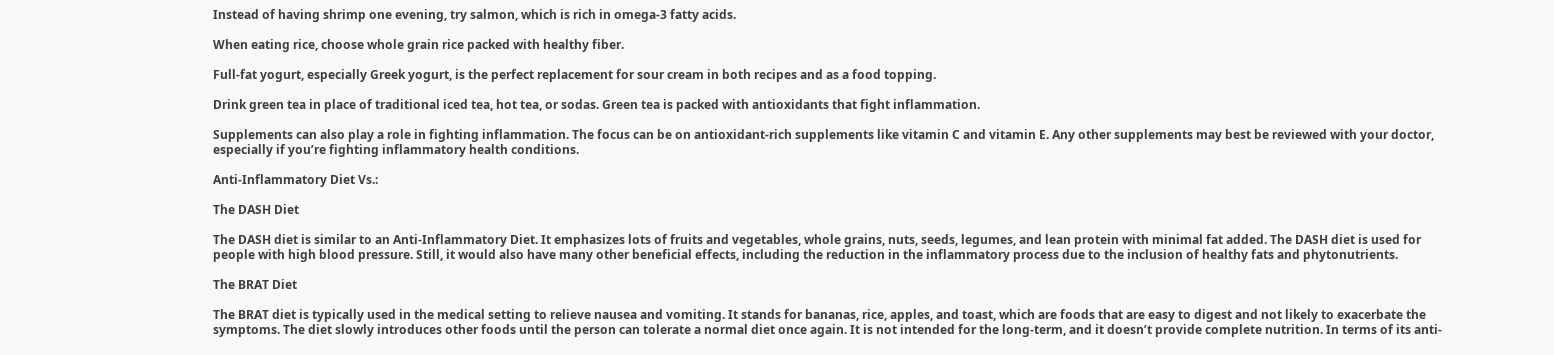Instead of having shrimp one evening, try salmon, which is rich in omega-3 fatty acids.

When eating rice, choose whole grain rice packed with healthy fiber.

Full-fat yogurt, especially Greek yogurt, is the perfect replacement for sour cream in both recipes and as a food topping.

Drink green tea in place of traditional iced tea, hot tea, or sodas. Green tea is packed with antioxidants that fight inflammation.

Supplements can also play a role in fighting inflammation. The focus can be on antioxidant-rich supplements like vitamin C and vitamin E. Any other supplements may best be reviewed with your doctor, especially if you’re fighting inflammatory health conditions.

Anti-Inflammatory Diet Vs.:

The DASH Diet

The DASH diet is similar to an Anti-Inflammatory Diet. It emphasizes lots of fruits and vegetables, whole grains, nuts, seeds, legumes, and lean protein with minimal fat added. The DASH diet is used for people with high blood pressure. Still, it would also have many other beneficial effects, including the reduction in the inflammatory process due to the inclusion of healthy fats and phytonutrients.

The BRAT Diet

The BRAT diet is typically used in the medical setting to relieve nausea and vomiting. It stands for bananas, rice, apples, and toast, which are foods that are easy to digest and not likely to exacerbate the symptoms. The diet slowly introduces other foods until the person can tolerate a normal diet once again. It is not intended for the long-term, and it doesn’t provide complete nutrition. In terms of its anti-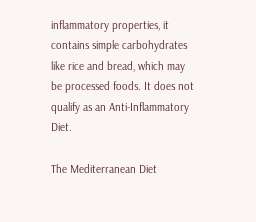inflammatory properties, it contains simple carbohydrates like rice and bread, which may be processed foods. It does not qualify as an Anti-Inflammatory Diet.

The Mediterranean Diet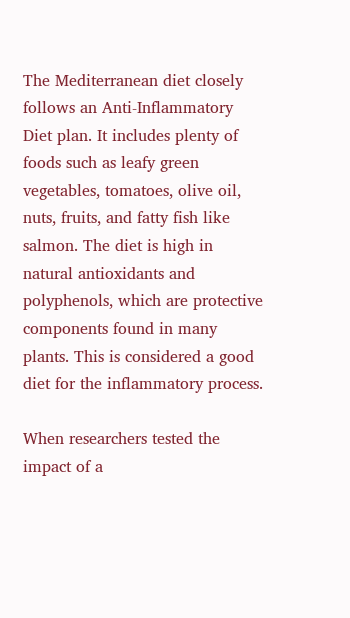The Mediterranean diet closely follows an Anti-Inflammatory Diet plan. It includes plenty of foods such as leafy green vegetables, tomatoes, olive oil, nuts, fruits, and fatty fish like salmon. The diet is high in natural antioxidants and polyphenols, which are protective components found in many plants. This is considered a good diet for the inflammatory process.

When researchers tested the impact of a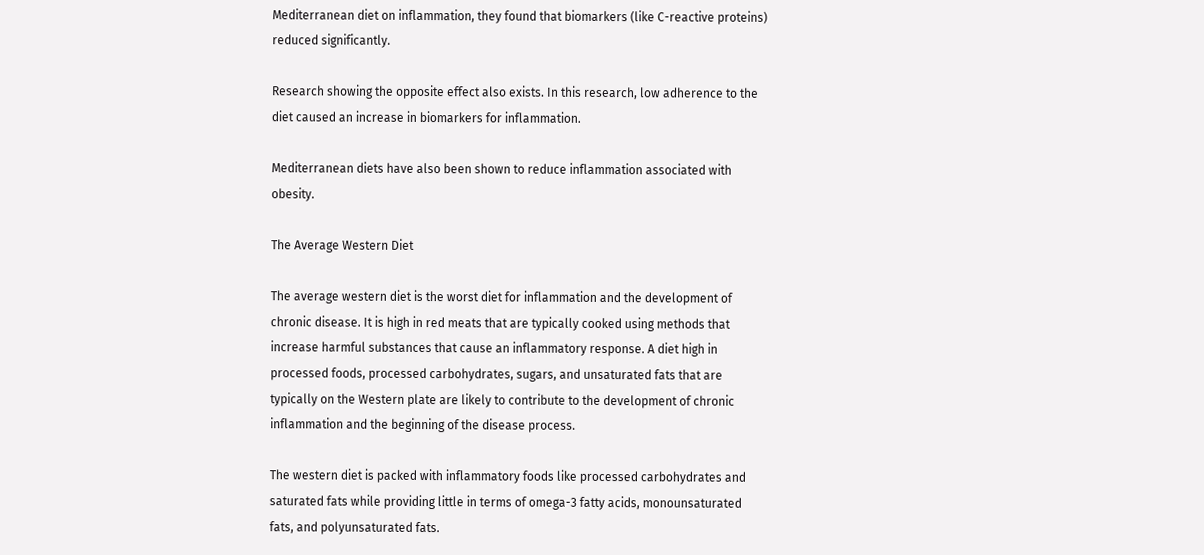Mediterranean diet on inflammation, they found that biomarkers (like C-reactive proteins) reduced significantly.

Research showing the opposite effect also exists. In this research, low adherence to the diet caused an increase in biomarkers for inflammation.

Mediterranean diets have also been shown to reduce inflammation associated with obesity.

The Average Western Diet

The average western diet is the worst diet for inflammation and the development of chronic disease. It is high in red meats that are typically cooked using methods that increase harmful substances that cause an inflammatory response. A diet high in processed foods, processed carbohydrates, sugars, and unsaturated fats that are typically on the Western plate are likely to contribute to the development of chronic inflammation and the beginning of the disease process.

The western diet is packed with inflammatory foods like processed carbohydrates and saturated fats while providing little in terms of omega-3 fatty acids, monounsaturated fats, and polyunsaturated fats.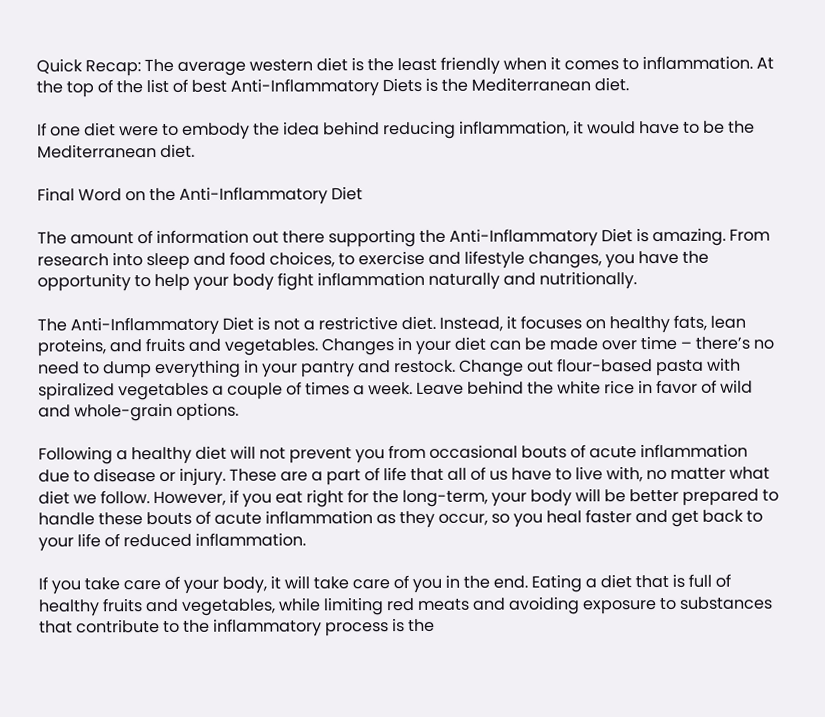Quick Recap: The average western diet is the least friendly when it comes to inflammation. At the top of the list of best Anti-Inflammatory Diets is the Mediterranean diet.

If one diet were to embody the idea behind reducing inflammation, it would have to be the Mediterranean diet.

Final Word on the Anti-Inflammatory Diet

The amount of information out there supporting the Anti-Inflammatory Diet is amazing. From research into sleep and food choices, to exercise and lifestyle changes, you have the opportunity to help your body fight inflammation naturally and nutritionally.

The Anti-Inflammatory Diet is not a restrictive diet. Instead, it focuses on healthy fats, lean proteins, and fruits and vegetables. Changes in your diet can be made over time – there’s no need to dump everything in your pantry and restock. Change out flour-based pasta with spiralized vegetables a couple of times a week. Leave behind the white rice in favor of wild and whole-grain options.

Following a healthy diet will not prevent you from occasional bouts of acute inflammation due to disease or injury. These are a part of life that all of us have to live with, no matter what diet we follow. However, if you eat right for the long-term, your body will be better prepared to handle these bouts of acute inflammation as they occur, so you heal faster and get back to your life of reduced inflammation.

If you take care of your body, it will take care of you in the end. Eating a diet that is full of healthy fruits and vegetables, while limiting red meats and avoiding exposure to substances that contribute to the inflammatory process is the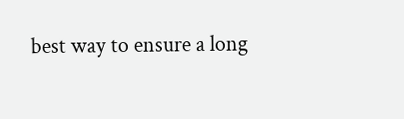best way to ensure a long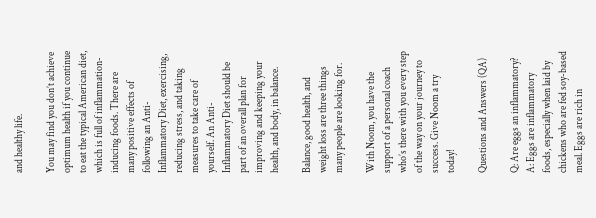and healthy life.

You may find you don’t achieve optimum health if you continue to eat the typical American diet, which is full of inflammation-inducing foods. There are many positive effects of following an Anti-Inflammatory Diet, exercising, reducing stress, and taking measures to take care of yourself. An Anti-Inflammatory Diet should be part of an overall plan for improving and keeping your health, and body, in balance.

Balance, good health, and weight loss are three things many people are looking for.

With Noom, you have the support of a personal coach who’s there with you every step of the way on your journey to success. Give Noom a try today!

Questions and Answers (QA)

Q: Are eggs an inflammatory?
A: Eggs are inflammatory foods, especially when laid by chickens who are fed soy-based meal. Eggs are rich in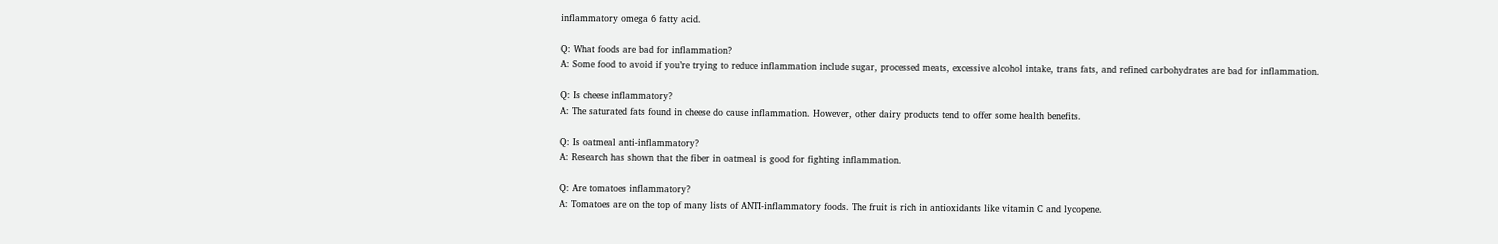inflammatory omega 6 fatty acid.

Q: What foods are bad for inflammation?
A: Some food to avoid if you’re trying to reduce inflammation include sugar, processed meats, excessive alcohol intake, trans fats, and refined carbohydrates are bad for inflammation.

Q: Is cheese inflammatory?
A: The saturated fats found in cheese do cause inflammation. However, other dairy products tend to offer some health benefits.

Q: Is oatmeal anti-inflammatory?
A: Research has shown that the fiber in oatmeal is good for fighting inflammation.

Q: Are tomatoes inflammatory?
A: Tomatoes are on the top of many lists of ANTI-inflammatory foods. The fruit is rich in antioxidants like vitamin C and lycopene.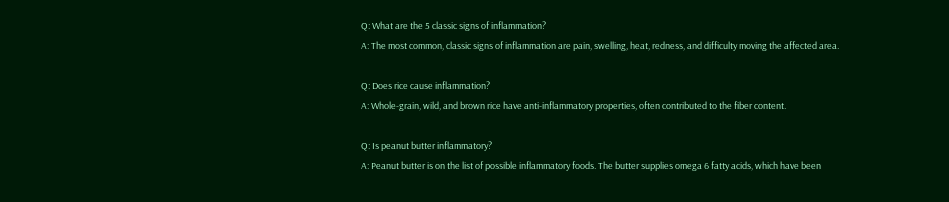Q: What are the 5 classic signs of inflammation?
A: The most common, classic signs of inflammation are pain, swelling, heat, redness, and difficulty moving the affected area.

Q: Does rice cause inflammation?
A: Whole-grain, wild, and brown rice have anti-inflammatory properties, often contributed to the fiber content.

Q: Is peanut butter inflammatory?
A: Peanut butter is on the list of possible inflammatory foods. The butter supplies omega 6 fatty acids, which have been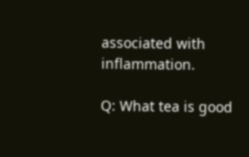associated with inflammation.

Q: What tea is good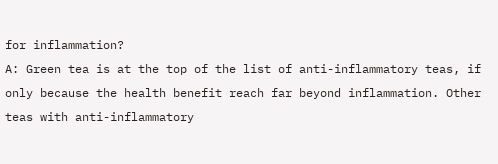for inflammation?
A: Green tea is at the top of the list of anti-inflammatory teas, if only because the health benefit reach far beyond inflammation. Other teas with anti-inflammatory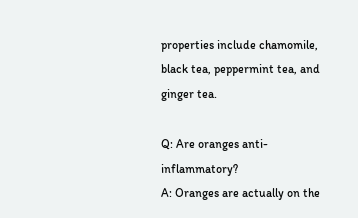properties include chamomile, black tea, peppermint tea, and ginger tea.

Q: Are oranges anti-inflammatory?
A: Oranges are actually on the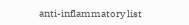anti-inflammatory list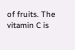of fruits. The vitamin C is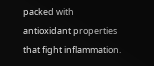packed with antioxidant properties that fight inflammation.